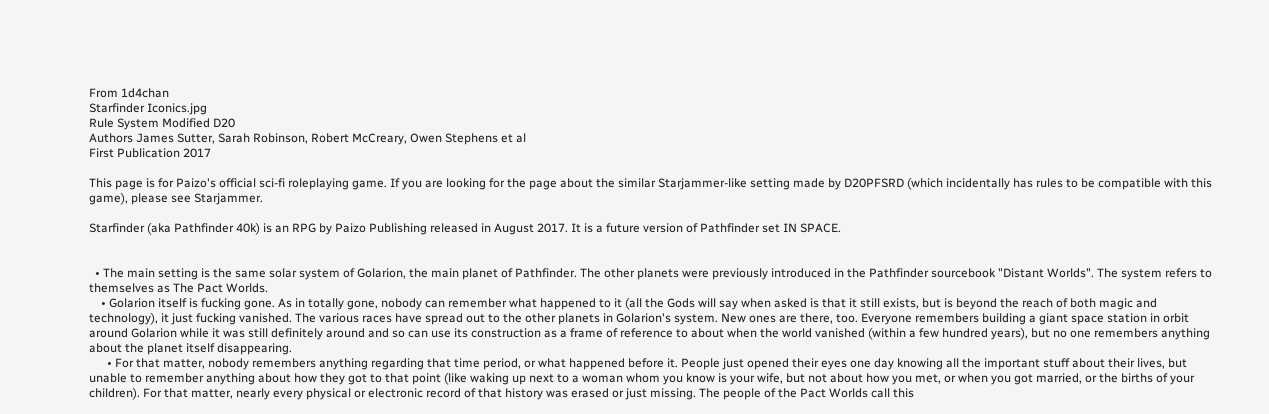From 1d4chan
Starfinder Iconics.jpg
Rule System Modified D20
Authors James Sutter, Sarah Robinson, Robert McCreary, Owen Stephens et al
First Publication 2017

This page is for Paizo's official sci-fi roleplaying game. If you are looking for the page about the similar Starjammer-like setting made by D20PFSRD (which incidentally has rules to be compatible with this game), please see Starjammer.

Starfinder (aka Pathfinder 40k) is an RPG by Paizo Publishing released in August 2017. It is a future version of Pathfinder set IN SPACE.


  • The main setting is the same solar system of Golarion, the main planet of Pathfinder. The other planets were previously introduced in the Pathfinder sourcebook "Distant Worlds". The system refers to themselves as The Pact Worlds.
    • Golarion itself is fucking gone. As in totally gone, nobody can remember what happened to it (all the Gods will say when asked is that it still exists, but is beyond the reach of both magic and technology), it just fucking vanished. The various races have spread out to the other planets in Golarion's system. New ones are there, too. Everyone remembers building a giant space station in orbit around Golarion while it was still definitely around and so can use its construction as a frame of reference to about when the world vanished (within a few hundred years), but no one remembers anything about the planet itself disappearing.
      • For that matter, nobody remembers anything regarding that time period, or what happened before it. People just opened their eyes one day knowing all the important stuff about their lives, but unable to remember anything about how they got to that point (like waking up next to a woman whom you know is your wife, but not about how you met, or when you got married, or the births of your children). For that matter, nearly every physical or electronic record of that history was erased or just missing. The people of the Pact Worlds call this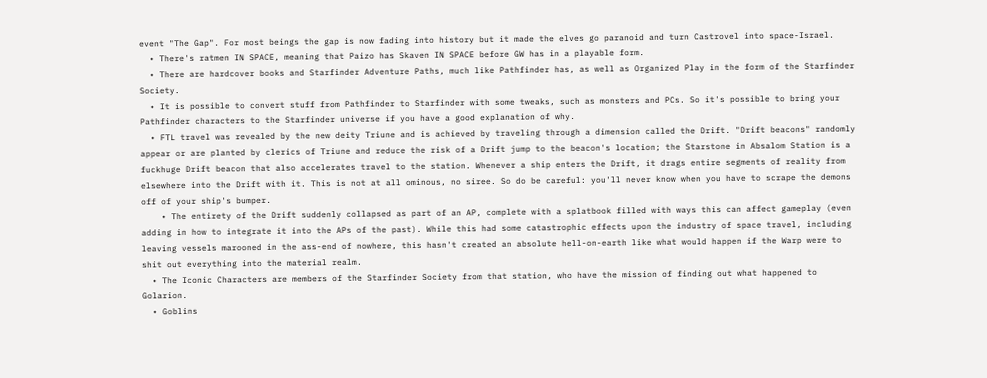event "The Gap". For most beings the gap is now fading into history but it made the elves go paranoid and turn Castrovel into space-Israel.
  • There's ratmen IN SPACE, meaning that Paizo has Skaven IN SPACE before GW has in a playable form.
  • There are hardcover books and Starfinder Adventure Paths, much like Pathfinder has, as well as Organized Play in the form of the Starfinder Society.
  • It is possible to convert stuff from Pathfinder to Starfinder with some tweaks, such as monsters and PCs. So it's possible to bring your Pathfinder characters to the Starfinder universe if you have a good explanation of why.
  • FTL travel was revealed by the new deity Triune and is achieved by traveling through a dimension called the Drift. "Drift beacons" randomly appear or are planted by clerics of Triune and reduce the risk of a Drift jump to the beacon's location; the Starstone in Absalom Station is a fuckhuge Drift beacon that also accelerates travel to the station. Whenever a ship enters the Drift, it drags entire segments of reality from elsewhere into the Drift with it. This is not at all ominous, no siree. So do be careful: you'll never know when you have to scrape the demons off of your ship's bumper.
    • The entirety of the Drift suddenly collapsed as part of an AP, complete with a splatbook filled with ways this can affect gameplay (even adding in how to integrate it into the APs of the past). While this had some catastrophic effects upon the industry of space travel, including leaving vessels marooned in the ass-end of nowhere, this hasn't created an absolute hell-on-earth like what would happen if the Warp were to shit out everything into the material realm.
  • The Iconic Characters are members of the Starfinder Society from that station, who have the mission of finding out what happened to Golarion.
  • Goblins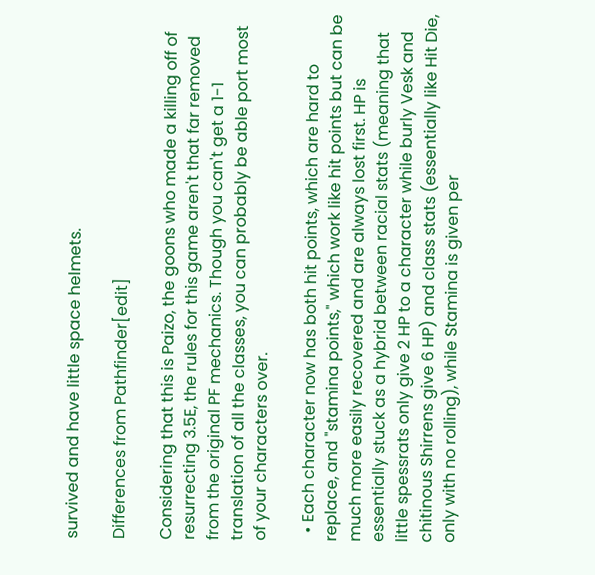survived and have little space helmets.

Differences from Pathfinder[edit]

Considering that this is Paizo, the goons who made a killing off of resurrecting 3.5E, the rules for this game aren't that far removed from the original PF mechanics. Though you can't get a 1-1 translation of all the classes, you can probably be able port most of your characters over.

  • Each character now has both hit points, which are hard to replace, and "stamina points," which work like hit points but can be much more easily recovered and are always lost first. HP is essentially stuck as a hybrid between racial stats (meaning that little spessrats only give 2 HP to a character while burly Vesk and chitinous Shirrens give 6 HP) and class stats (essentially like Hit Die, only with no rolling), while Stamina is given per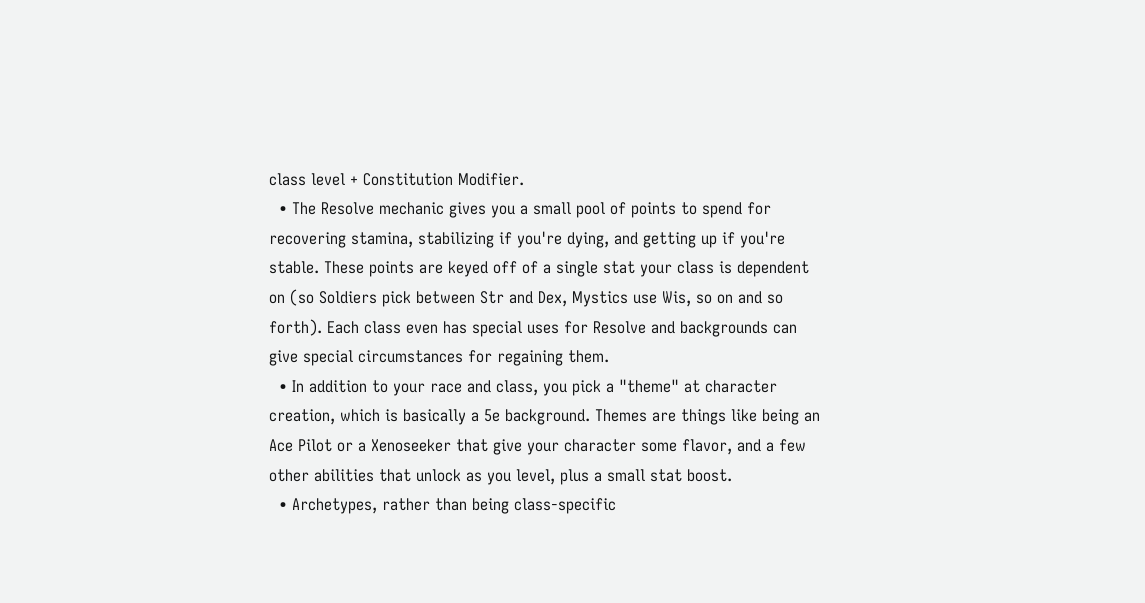class level + Constitution Modifier.
  • The Resolve mechanic gives you a small pool of points to spend for recovering stamina, stabilizing if you're dying, and getting up if you're stable. These points are keyed off of a single stat your class is dependent on (so Soldiers pick between Str and Dex, Mystics use Wis, so on and so forth). Each class even has special uses for Resolve and backgrounds can give special circumstances for regaining them.
  • In addition to your race and class, you pick a "theme" at character creation, which is basically a 5e background. Themes are things like being an Ace Pilot or a Xenoseeker that give your character some flavor, and a few other abilities that unlock as you level, plus a small stat boost.
  • Archetypes, rather than being class-specific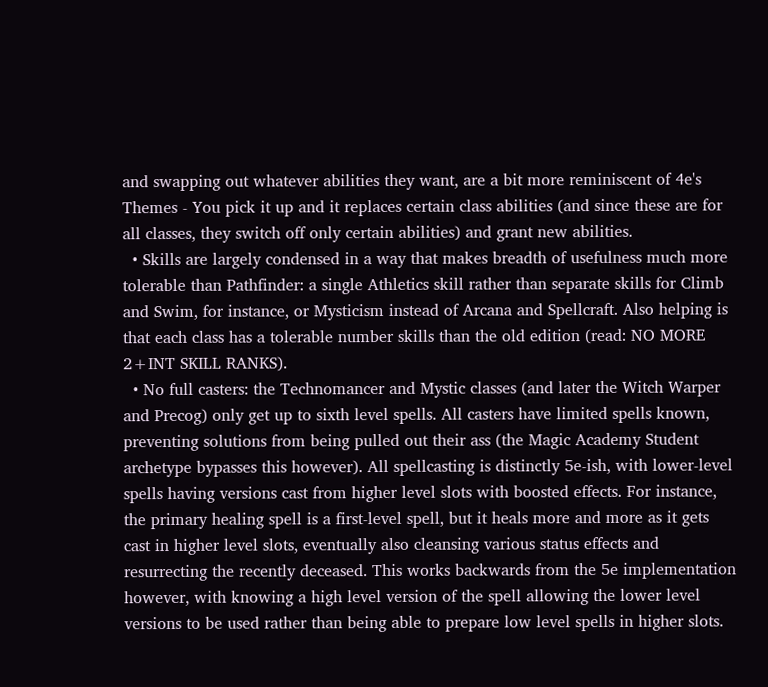and swapping out whatever abilities they want, are a bit more reminiscent of 4e's Themes - You pick it up and it replaces certain class abilities (and since these are for all classes, they switch off only certain abilities) and grant new abilities.
  • Skills are largely condensed in a way that makes breadth of usefulness much more tolerable than Pathfinder: a single Athletics skill rather than separate skills for Climb and Swim, for instance, or Mysticism instead of Arcana and Spellcraft. Also helping is that each class has a tolerable number skills than the old edition (read: NO MORE 2+INT SKILL RANKS).
  • No full casters: the Technomancer and Mystic classes (and later the Witch Warper and Precog) only get up to sixth level spells. All casters have limited spells known, preventing solutions from being pulled out their ass (the Magic Academy Student archetype bypasses this however). All spellcasting is distinctly 5e-ish, with lower-level spells having versions cast from higher level slots with boosted effects. For instance, the primary healing spell is a first-level spell, but it heals more and more as it gets cast in higher level slots, eventually also cleansing various status effects and resurrecting the recently deceased. This works backwards from the 5e implementation however, with knowing a high level version of the spell allowing the lower level versions to be used rather than being able to prepare low level spells in higher slots.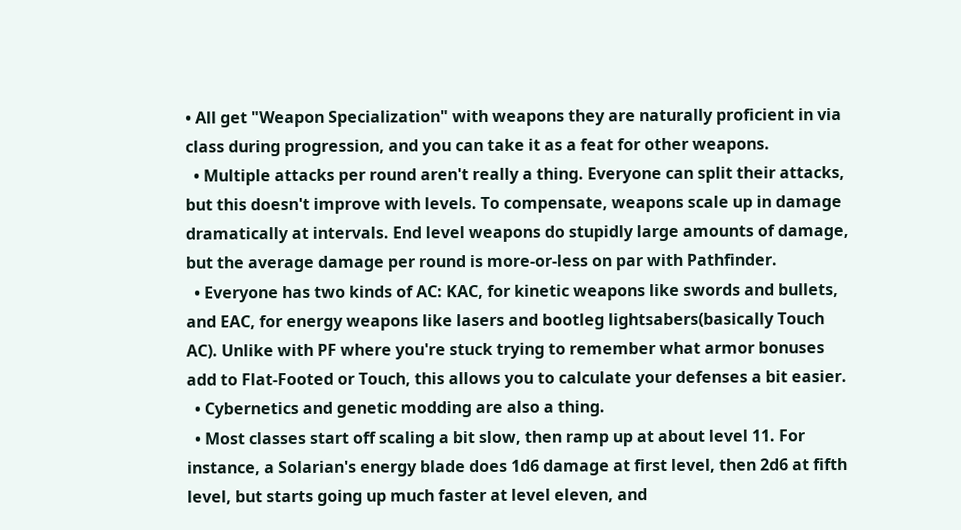• All get "Weapon Specialization" with weapons they are naturally proficient in via class during progression, and you can take it as a feat for other weapons.
  • Multiple attacks per round aren't really a thing. Everyone can split their attacks, but this doesn't improve with levels. To compensate, weapons scale up in damage dramatically at intervals. End level weapons do stupidly large amounts of damage, but the average damage per round is more-or-less on par with Pathfinder.
  • Everyone has two kinds of AC: KAC, for kinetic weapons like swords and bullets, and EAC, for energy weapons like lasers and bootleg lightsabers(basically Touch AC). Unlike with PF where you're stuck trying to remember what armor bonuses add to Flat-Footed or Touch, this allows you to calculate your defenses a bit easier.
  • Cybernetics and genetic modding are also a thing.
  • Most classes start off scaling a bit slow, then ramp up at about level 11. For instance, a Solarian's energy blade does 1d6 damage at first level, then 2d6 at fifth level, but starts going up much faster at level eleven, and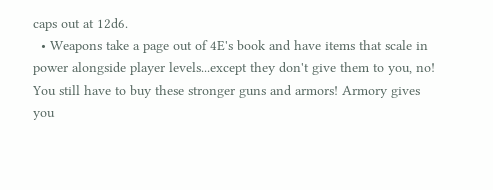caps out at 12d6.
  • Weapons take a page out of 4E's book and have items that scale in power alongside player levels...except they don't give them to you, no! You still have to buy these stronger guns and armors! Armory gives you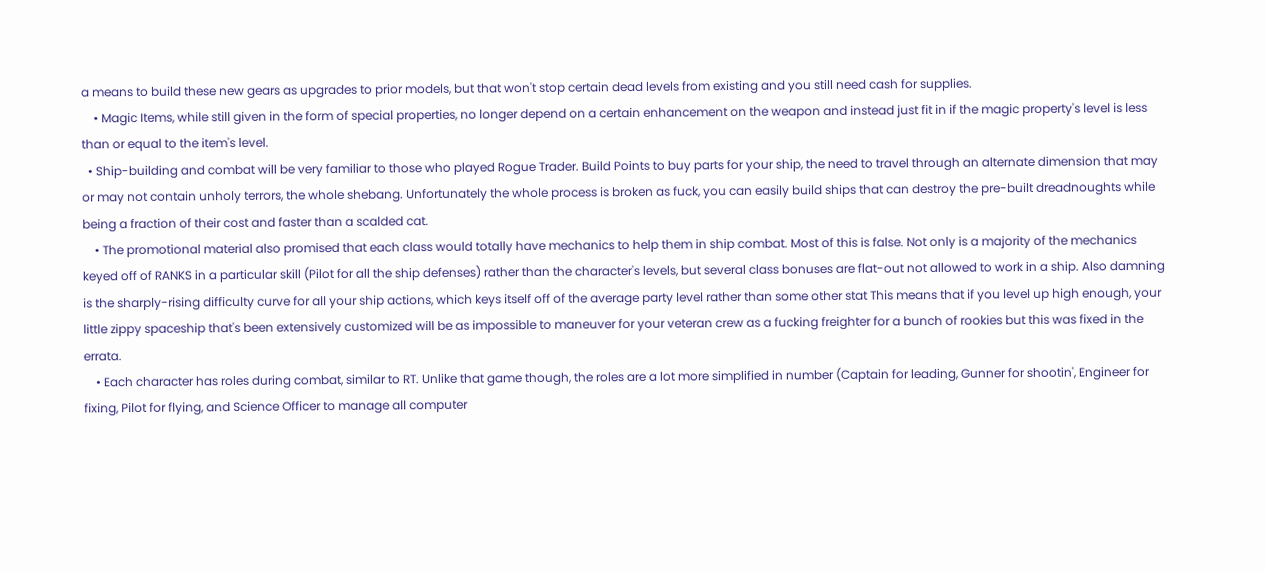a means to build these new gears as upgrades to prior models, but that won't stop certain dead levels from existing and you still need cash for supplies.
    • Magic Items, while still given in the form of special properties, no longer depend on a certain enhancement on the weapon and instead just fit in if the magic property's level is less than or equal to the item's level.
  • Ship-building and combat will be very familiar to those who played Rogue Trader. Build Points to buy parts for your ship, the need to travel through an alternate dimension that may or may not contain unholy terrors, the whole shebang. Unfortunately the whole process is broken as fuck, you can easily build ships that can destroy the pre-built dreadnoughts while being a fraction of their cost and faster than a scalded cat.
    • The promotional material also promised that each class would totally have mechanics to help them in ship combat. Most of this is false. Not only is a majority of the mechanics keyed off of RANKS in a particular skill (Pilot for all the ship defenses) rather than the character's levels, but several class bonuses are flat-out not allowed to work in a ship. Also damning is the sharply-rising difficulty curve for all your ship actions, which keys itself off of the average party level rather than some other stat This means that if you level up high enough, your little zippy spaceship that's been extensively customized will be as impossible to maneuver for your veteran crew as a fucking freighter for a bunch of rookies but this was fixed in the errata.
    • Each character has roles during combat, similar to RT. Unlike that game though, the roles are a lot more simplified in number (Captain for leading, Gunner for shootin', Engineer for fixing, Pilot for flying, and Science Officer to manage all computer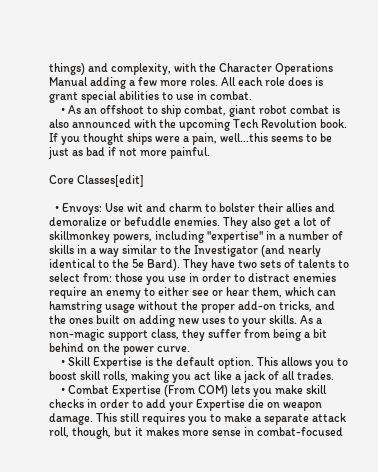things) and complexity, with the Character Operations Manual adding a few more roles. All each role does is grant special abilities to use in combat.
    • As an offshoot to ship combat, giant robot combat is also announced with the upcoming Tech Revolution book. If you thought ships were a pain, well...this seems to be just as bad if not more painful.

Core Classes[edit]

  • Envoys: Use wit and charm to bolster their allies and demoralize or befuddle enemies. They also get a lot of skillmonkey powers, including "expertise" in a number of skills in a way similar to the Investigator (and nearly identical to the 5e Bard). They have two sets of talents to select from: those you use in order to distract enemies require an enemy to either see or hear them, which can hamstring usage without the proper add-on tricks, and the ones built on adding new uses to your skills. As a non-magic support class, they suffer from being a bit behind on the power curve.
    • Skill Expertise is the default option. This allows you to boost skill rolls, making you act like a jack of all trades.
    • Combat Expertise (From COM) lets you make skill checks in order to add your Expertise die on weapon damage. This still requires you to make a separate attack roll, though, but it makes more sense in combat-focused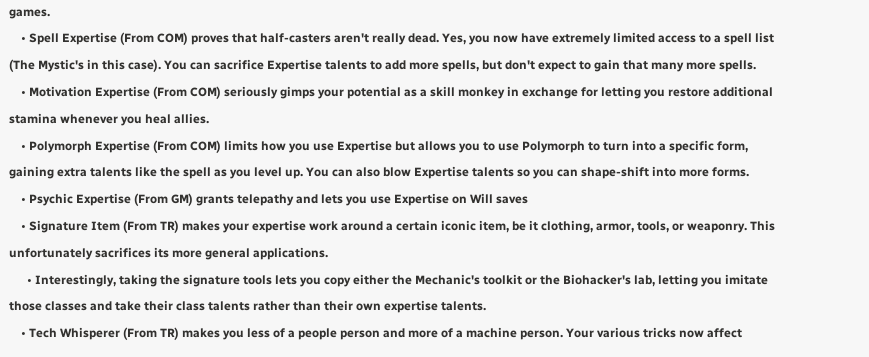games.
    • Spell Expertise (From COM) proves that half-casters aren't really dead. Yes, you now have extremely limited access to a spell list (The Mystic's in this case). You can sacrifice Expertise talents to add more spells, but don't expect to gain that many more spells.
    • Motivation Expertise (From COM) seriously gimps your potential as a skill monkey in exchange for letting you restore additional stamina whenever you heal allies.
    • Polymorph Expertise (From COM) limits how you use Expertise but allows you to use Polymorph to turn into a specific form, gaining extra talents like the spell as you level up. You can also blow Expertise talents so you can shape-shift into more forms.
    • Psychic Expertise (From GM) grants telepathy and lets you use Expertise on Will saves
    • Signature Item (From TR) makes your expertise work around a certain iconic item, be it clothing, armor, tools, or weaponry. This unfortunately sacrifices its more general applications.
      • Interestingly, taking the signature tools lets you copy either the Mechanic's toolkit or the Biohacker's lab, letting you imitate those classes and take their class talents rather than their own expertise talents.
    • Tech Whisperer (From TR) makes you less of a people person and more of a machine person. Your various tricks now affect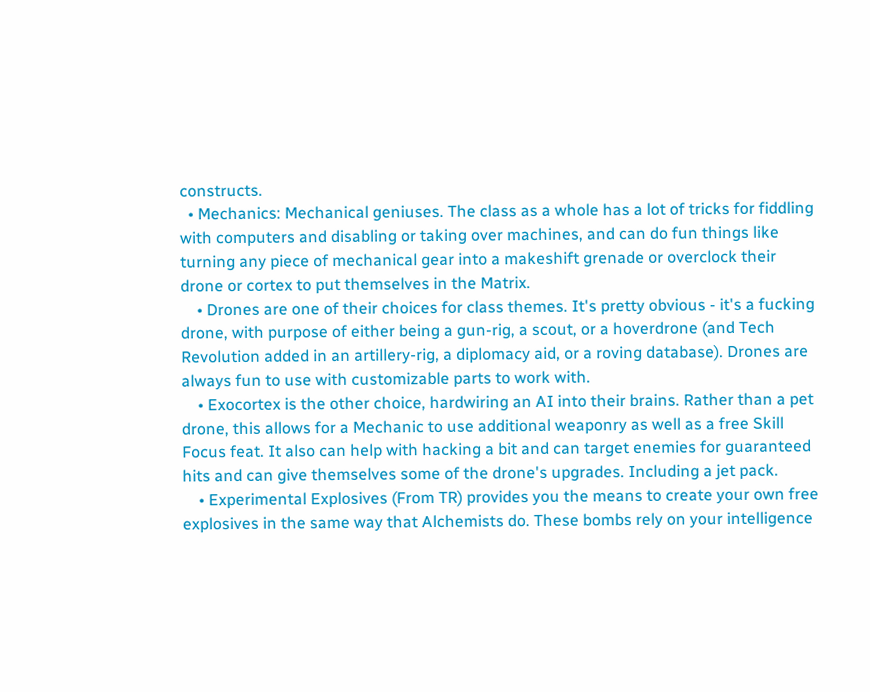constructs.
  • Mechanics: Mechanical geniuses. The class as a whole has a lot of tricks for fiddling with computers and disabling or taking over machines, and can do fun things like turning any piece of mechanical gear into a makeshift grenade or overclock their drone or cortex to put themselves in the Matrix.
    • Drones are one of their choices for class themes. It's pretty obvious - it's a fucking drone, with purpose of either being a gun-rig, a scout, or a hoverdrone (and Tech Revolution added in an artillery-rig, a diplomacy aid, or a roving database). Drones are always fun to use with customizable parts to work with.
    • Exocortex is the other choice, hardwiring an AI into their brains. Rather than a pet drone, this allows for a Mechanic to use additional weaponry as well as a free Skill Focus feat. It also can help with hacking a bit and can target enemies for guaranteed hits and can give themselves some of the drone's upgrades. Including a jet pack.
    • Experimental Explosives (From TR) provides you the means to create your own free explosives in the same way that Alchemists do. These bombs rely on your intelligence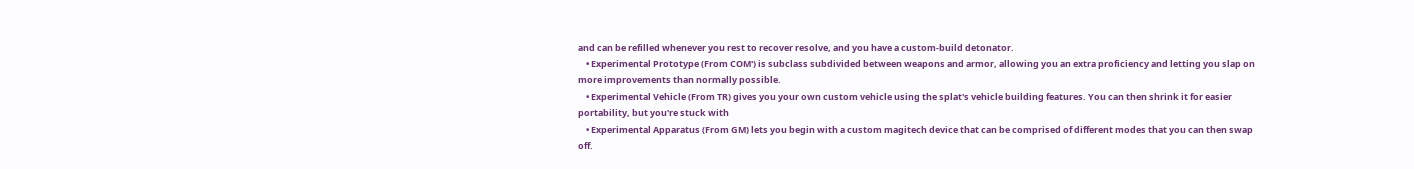and can be refilled whenever you rest to recover resolve, and you have a custom-build detonator.
    • Experimental Prototype (From COM') is subclass subdivided between weapons and armor, allowing you an extra proficiency and letting you slap on more improvements than normally possible.
    • Experimental Vehicle (From TR) gives you your own custom vehicle using the splat's vehicle building features. You can then shrink it for easier portability, but you're stuck with
    • Experimental Apparatus (From GM) lets you begin with a custom magitech device that can be comprised of different modes that you can then swap off.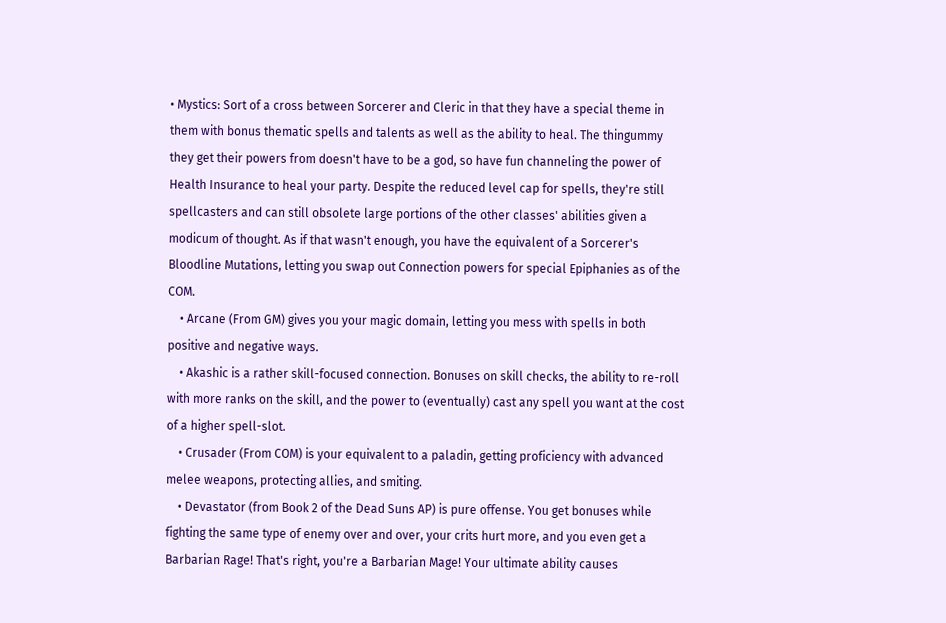• Mystics: Sort of a cross between Sorcerer and Cleric in that they have a special theme in them with bonus thematic spells and talents as well as the ability to heal. The thingummy they get their powers from doesn't have to be a god, so have fun channeling the power of Health Insurance to heal your party. Despite the reduced level cap for spells, they're still spellcasters and can still obsolete large portions of the other classes' abilities given a modicum of thought. As if that wasn't enough, you have the equivalent of a Sorcerer's Bloodline Mutations, letting you swap out Connection powers for special Epiphanies as of the COM.
    • Arcane (From GM) gives you your magic domain, letting you mess with spells in both positive and negative ways.
    • Akashic is a rather skill-focused connection. Bonuses on skill checks, the ability to re-roll with more ranks on the skill, and the power to (eventually) cast any spell you want at the cost of a higher spell-slot.
    • Crusader (From COM) is your equivalent to a paladin, getting proficiency with advanced melee weapons, protecting allies, and smiting.
    • Devastator (from Book 2 of the Dead Suns AP) is pure offense. You get bonuses while fighting the same type of enemy over and over, your crits hurt more, and you even get a Barbarian Rage! That's right, you're a Barbarian Mage! Your ultimate ability causes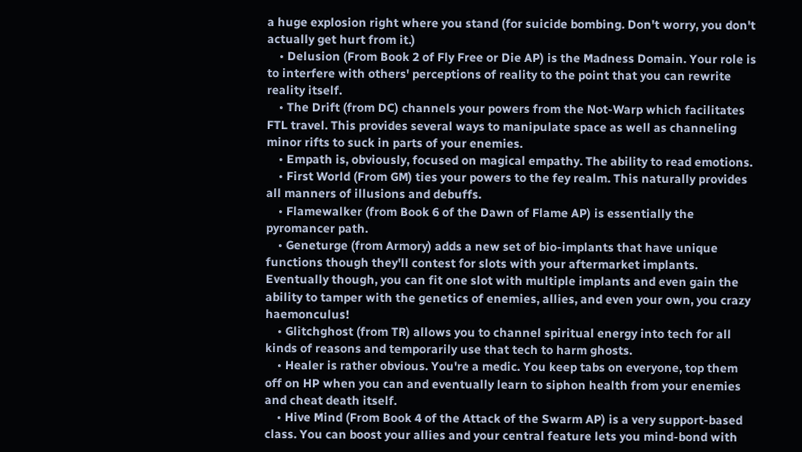a huge explosion right where you stand (for suicide bombing. Don't worry, you don't actually get hurt from it.)
    • Delusion (From Book 2 of Fly Free or Die AP) is the Madness Domain. Your role is to interfere with others' perceptions of reality to the point that you can rewrite reality itself.
    • The Drift (from DC) channels your powers from the Not-Warp which facilitates FTL travel. This provides several ways to manipulate space as well as channeling minor rifts to suck in parts of your enemies.
    • Empath is, obviously, focused on magical empathy. The ability to read emotions.
    • First World (From GM) ties your powers to the fey realm. This naturally provides all manners of illusions and debuffs.
    • Flamewalker (from Book 6 of the Dawn of Flame AP) is essentially the pyromancer path.
    • Geneturge (from Armory) adds a new set of bio-implants that have unique functions though they'll contest for slots with your aftermarket implants. Eventually though, you can fit one slot with multiple implants and even gain the ability to tamper with the genetics of enemies, allies, and even your own, you crazy haemonculus!
    • Glitchghost (from TR) allows you to channel spiritual energy into tech for all kinds of reasons and temporarily use that tech to harm ghosts.
    • Healer is rather obvious. You're a medic. You keep tabs on everyone, top them off on HP when you can and eventually learn to siphon health from your enemies and cheat death itself.
    • Hive Mind (From Book 4 of the Attack of the Swarm AP) is a very support-based class. You can boost your allies and your central feature lets you mind-bond with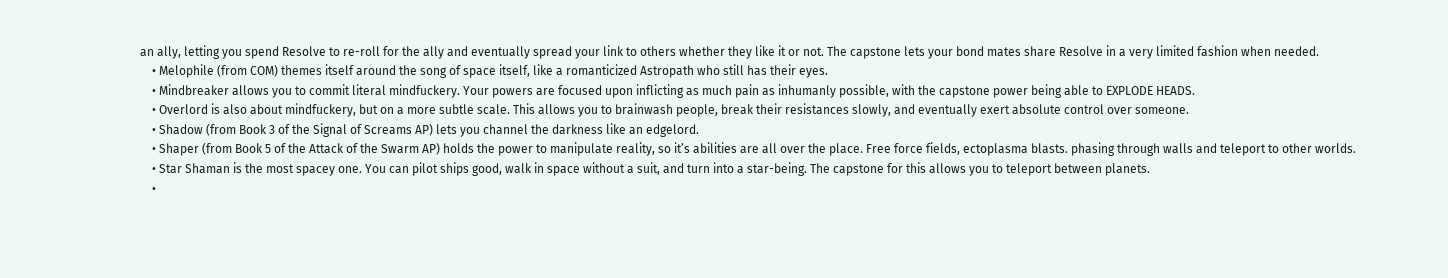an ally, letting you spend Resolve to re-roll for the ally and eventually spread your link to others whether they like it or not. The capstone lets your bond mates share Resolve in a very limited fashion when needed.
    • Melophile (from COM) themes itself around the song of space itself, like a romanticized Astropath who still has their eyes.
    • Mindbreaker allows you to commit literal mindfuckery. Your powers are focused upon inflicting as much pain as inhumanly possible, with the capstone power being able to EXPLODE HEADS.
    • Overlord is also about mindfuckery, but on a more subtle scale. This allows you to brainwash people, break their resistances slowly, and eventually exert absolute control over someone.
    • Shadow (from Book 3 of the Signal of Screams AP) lets you channel the darkness like an edgelord.
    • Shaper (from Book 5 of the Attack of the Swarm AP) holds the power to manipulate reality, so it’s abilities are all over the place. Free force fields, ectoplasma blasts. phasing through walls and teleport to other worlds.
    • Star Shaman is the most spacey one. You can pilot ships good, walk in space without a suit, and turn into a star-being. The capstone for this allows you to teleport between planets.
    •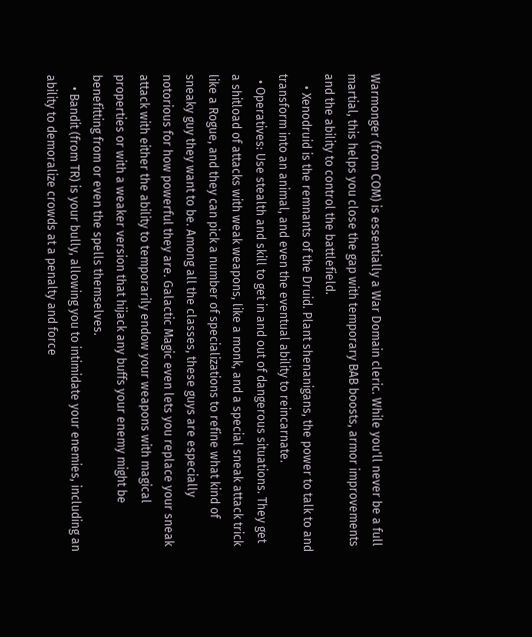Warmonger (from COM) is essentially a War Domain cleric. While you'll never be a full martial, this helps you close the gap with temporary BAB boosts, armor improvements and the ability to control the battlefield.
    • Xenodruid is the remnants of the Druid. Plant shenanigans, the power to talk to and transform into an animal, and even the eventual ability to reincarnate.
  • Operatives: Use stealth and skill to get in and out of dangerous situations. They get a shitload of attacks with weak weapons, like a monk, and a special sneak attack trick like a Rogue, and they can pick a number of specializations to refine what kind of sneaky guy they want to be. Among all the classes, these guys are especially notorious for how powerful they are. Galactic Magic even lets you replace your sneak attack with either the ability to temporarily endow your weapons with magical properties or with a weaker version that hijack any buffs your enemy might be benefitting from or even the spells themselves.
    • Bandit (from TR) is your bully, allowing you to intimidate your enemies, including an ability to demoralize crowds at a penalty and force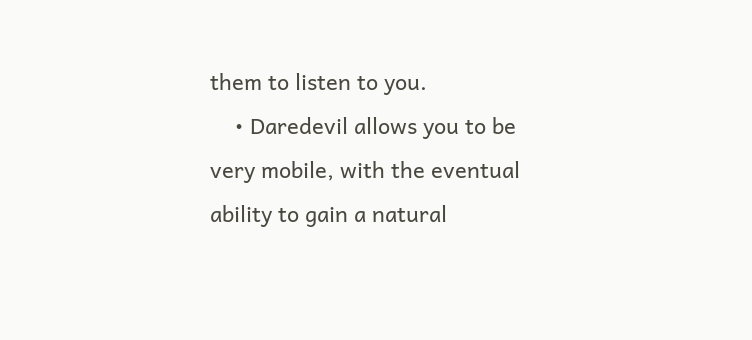them to listen to you.
    • Daredevil allows you to be very mobile, with the eventual ability to gain a natural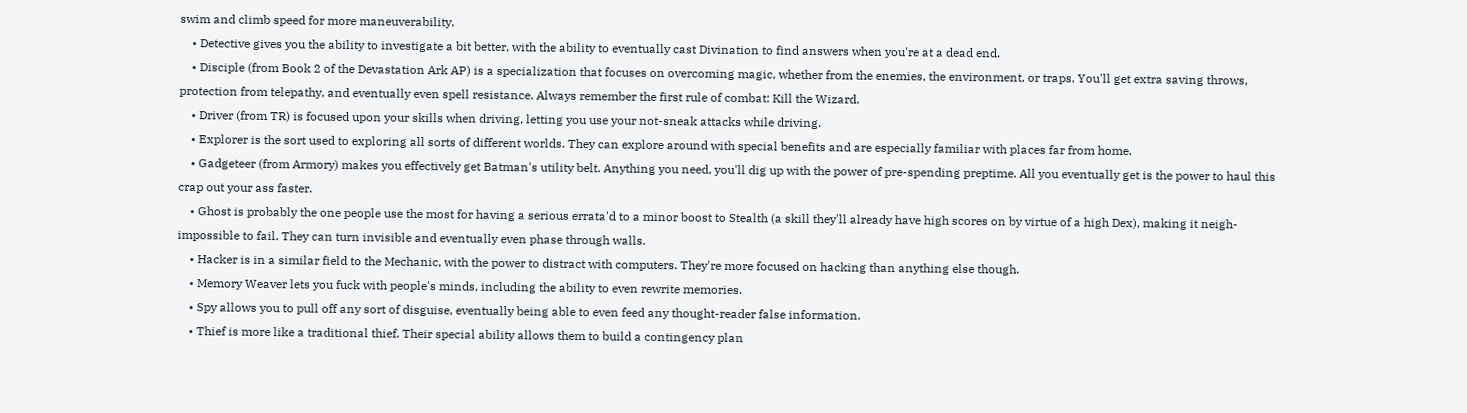swim and climb speed for more maneuverability.
    • Detective gives you the ability to investigate a bit better, with the ability to eventually cast Divination to find answers when you're at a dead end.
    • Disciple (from Book 2 of the Devastation Ark AP) is a specialization that focuses on overcoming magic, whether from the enemies, the environment, or traps. You'll get extra saving throws, protection from telepathy, and eventually even spell resistance. Always remember the first rule of combat: Kill the Wizard.
    • Driver (from TR) is focused upon your skills when driving, letting you use your not-sneak attacks while driving.
    • Explorer is the sort used to exploring all sorts of different worlds. They can explore around with special benefits and are especially familiar with places far from home.
    • Gadgeteer (from Armory) makes you effectively get Batman's utility belt. Anything you need, you'll dig up with the power of pre-spending preptime. All you eventually get is the power to haul this crap out your ass faster.
    • Ghost is probably the one people use the most for having a serious errata'd to a minor boost to Stealth (a skill they'll already have high scores on by virtue of a high Dex), making it neigh-impossible to fail. They can turn invisible and eventually even phase through walls.
    • Hacker is in a similar field to the Mechanic, with the power to distract with computers. They're more focused on hacking than anything else though.
    • Memory Weaver lets you fuck with people's minds, including the ability to even rewrite memories.
    • Spy allows you to pull off any sort of disguise, eventually being able to even feed any thought-reader false information.
    • Thief is more like a traditional thief. Their special ability allows them to build a contingency plan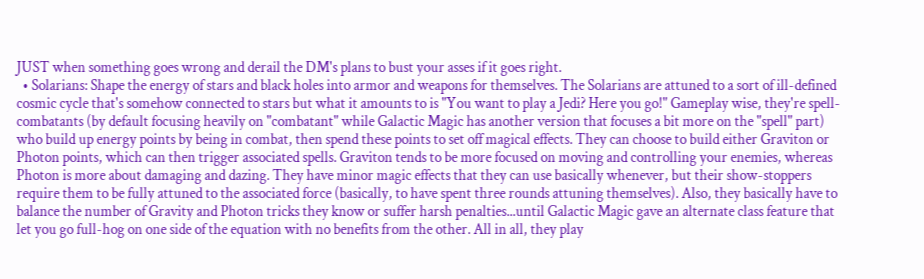JUST when something goes wrong and derail the DM's plans to bust your asses if it goes right.
  • Solarians: Shape the energy of stars and black holes into armor and weapons for themselves. The Solarians are attuned to a sort of ill-defined cosmic cycle that's somehow connected to stars but what it amounts to is "You want to play a Jedi? Here you go!" Gameplay wise, they're spell-combatants (by default focusing heavily on "combatant" while Galactic Magic has another version that focuses a bit more on the "spell" part) who build up energy points by being in combat, then spend these points to set off magical effects. They can choose to build either Graviton or Photon points, which can then trigger associated spells. Graviton tends to be more focused on moving and controlling your enemies, whereas Photon is more about damaging and dazing. They have minor magic effects that they can use basically whenever, but their show-stoppers require them to be fully attuned to the associated force (basically, to have spent three rounds attuning themselves). Also, they basically have to balance the number of Gravity and Photon tricks they know or suffer harsh penalties...until Galactic Magic gave an alternate class feature that let you go full-hog on one side of the equation with no benefits from the other. All in all, they play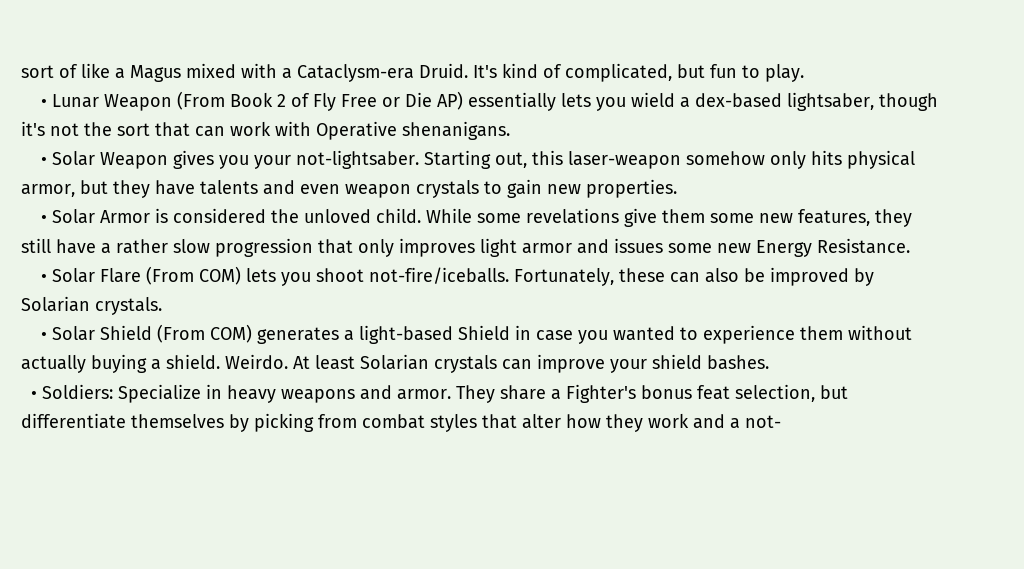sort of like a Magus mixed with a Cataclysm-era Druid. It's kind of complicated, but fun to play.
    • Lunar Weapon (From Book 2 of Fly Free or Die AP) essentially lets you wield a dex-based lightsaber, though it's not the sort that can work with Operative shenanigans.
    • Solar Weapon gives you your not-lightsaber. Starting out, this laser-weapon somehow only hits physical armor, but they have talents and even weapon crystals to gain new properties.
    • Solar Armor is considered the unloved child. While some revelations give them some new features, they still have a rather slow progression that only improves light armor and issues some new Energy Resistance.
    • Solar Flare (From COM) lets you shoot not-fire/iceballs. Fortunately, these can also be improved by Solarian crystals.
    • Solar Shield (From COM) generates a light-based Shield in case you wanted to experience them without actually buying a shield. Weirdo. At least Solarian crystals can improve your shield bashes.
  • Soldiers: Specialize in heavy weapons and armor. They share a Fighter's bonus feat selection, but differentiate themselves by picking from combat styles that alter how they work and a not-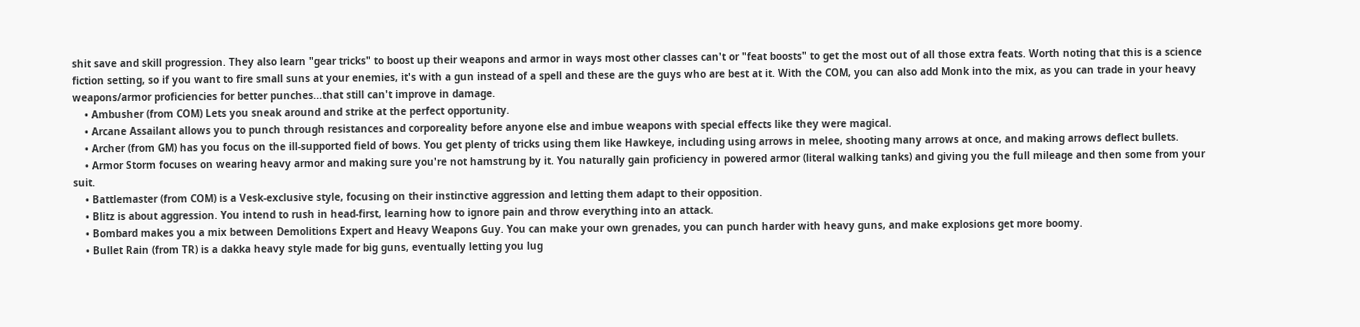shit save and skill progression. They also learn "gear tricks" to boost up their weapons and armor in ways most other classes can't or "feat boosts" to get the most out of all those extra feats. Worth noting that this is a science fiction setting, so if you want to fire small suns at your enemies, it's with a gun instead of a spell and these are the guys who are best at it. With the COM, you can also add Monk into the mix, as you can trade in your heavy weapons/armor proficiencies for better punches...that still can't improve in damage.
    • Ambusher (from COM) Lets you sneak around and strike at the perfect opportunity.
    • Arcane Assailant allows you to punch through resistances and corporeality before anyone else and imbue weapons with special effects like they were magical.
    • Archer (from GM) has you focus on the ill-supported field of bows. You get plenty of tricks using them like Hawkeye, including using arrows in melee, shooting many arrows at once, and making arrows deflect bullets.
    • Armor Storm focuses on wearing heavy armor and making sure you're not hamstrung by it. You naturally gain proficiency in powered armor (literal walking tanks) and giving you the full mileage and then some from your suit.
    • Battlemaster (from COM) is a Vesk-exclusive style, focusing on their instinctive aggression and letting them adapt to their opposition.
    • Blitz is about aggression. You intend to rush in head-first, learning how to ignore pain and throw everything into an attack.
    • Bombard makes you a mix between Demolitions Expert and Heavy Weapons Guy. You can make your own grenades, you can punch harder with heavy guns, and make explosions get more boomy.
    • Bullet Rain (from TR) is a dakka heavy style made for big guns, eventually letting you lug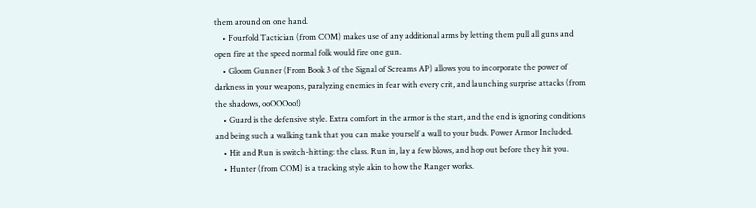them around on one hand.
    • Fourfold Tactician (from COM) makes use of any additional arms by letting them pull all guns and open fire at the speed normal folk would fire one gun.
    • Gloom Gunner (From Book 3 of the Signal of Screams AP) allows you to incorporate the power of darkness in your weapons, paralyzing enemies in fear with every crit, and launching surprise attacks (from the shadows, ooOOOoo!)
    • Guard is the defensive style. Extra comfort in the armor is the start, and the end is ignoring conditions and being such a walking tank that you can make yourself a wall to your buds. Power Armor Included.
    • Hit and Run is switch-hitting: the class. Run in, lay a few blows, and hop out before they hit you.
    • Hunter (from COM) is a tracking style akin to how the Ranger works.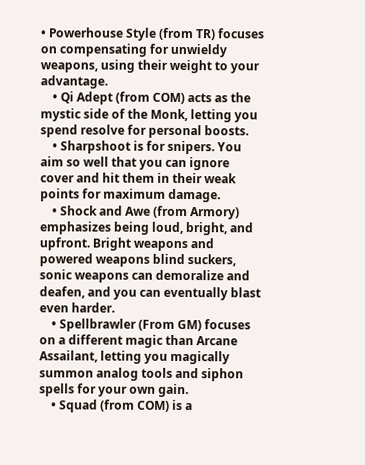• Powerhouse Style (from TR) focuses on compensating for unwieldy weapons, using their weight to your advantage.
    • Qi Adept (from COM) acts as the mystic side of the Monk, letting you spend resolve for personal boosts.
    • Sharpshoot is for snipers. You aim so well that you can ignore cover and hit them in their weak points for maximum damage.
    • Shock and Awe (from Armory) emphasizes being loud, bright, and upfront. Bright weapons and powered weapons blind suckers, sonic weapons can demoralize and deafen, and you can eventually blast even harder.
    • Spellbrawler (From GM) focuses on a different magic than Arcane Assailant, letting you magically summon analog tools and siphon spells for your own gain.
    • Squad (from COM) is a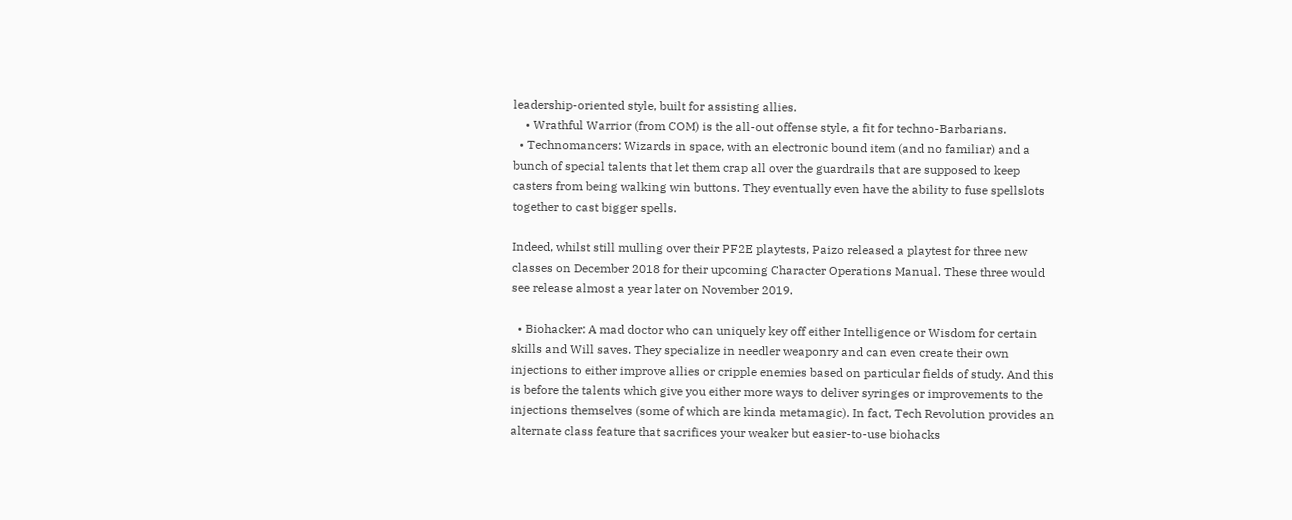leadership-oriented style, built for assisting allies.
    • Wrathful Warrior (from COM) is the all-out offense style, a fit for techno-Barbarians.
  • Technomancers: Wizards in space, with an electronic bound item (and no familiar) and a bunch of special talents that let them crap all over the guardrails that are supposed to keep casters from being walking win buttons. They eventually even have the ability to fuse spellslots together to cast bigger spells.

Indeed, whilst still mulling over their PF2E playtests, Paizo released a playtest for three new classes on December 2018 for their upcoming Character Operations Manual. These three would see release almost a year later on November 2019.

  • Biohacker: A mad doctor who can uniquely key off either Intelligence or Wisdom for certain skills and Will saves. They specialize in needler weaponry and can even create their own injections to either improve allies or cripple enemies based on particular fields of study. And this is before the talents which give you either more ways to deliver syringes or improvements to the injections themselves (some of which are kinda metamagic). In fact, Tech Revolution provides an alternate class feature that sacrifices your weaker but easier-to-use biohacks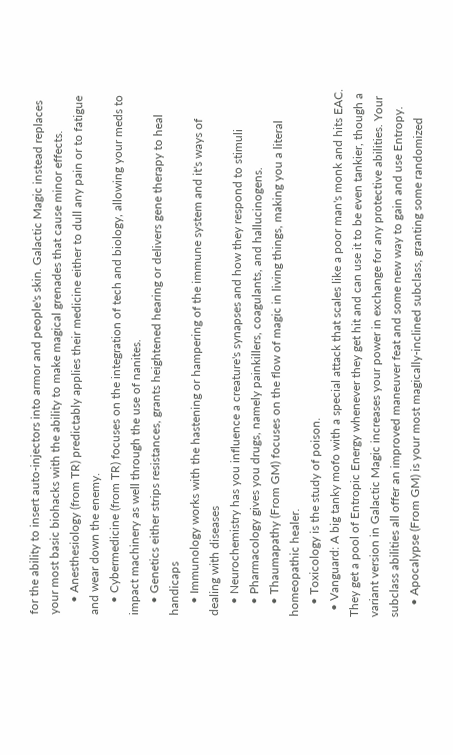for the ability to insert auto-injectors into armor and people's skin. Galactic Magic instead replaces your most basic biohacks with the ability to make magical grenades that cause minor effects.
    • Anesthesiology (from TR) predictably applies their medicine either to dull any pain or to fatigue and wear down the enemy.
    • Cybermedicine (from TR) focuses on the integration of tech and biology, allowing your meds to impact machinery as well through the use of nanites.
    • Genetics either strips resistances, grants heightened hearing or delivers gene therapy to heal handicaps
    • Immunology works with the hastening or hampering of the immune system and it's ways of dealing with diseases
    • Neurochemistry has you influence a creature's synapses and how they respond to stimuli
    • Pharmacology gives you drugs, namely painkillers, coagulants, and hallucinogens.
    • Thaumapathy (From GM) focuses on the flow of magic in living things, making you a literal homeopathic healer.
    • Toxicology is the study of poison.
  • Vanguard: A big tanky mofo with a special attack that scales like a poor man's monk and hits EAC. They get a pool of Entropic Energy whenever they get hit and can use it to be even tankier, though a variant version in Galactic Magic increases your power in exchange for any protective abilities. Your subclass abilities all offer an improved maneuver feat and some new way to gain and use Entropy.
    • Apocalypse (From GM) is your most magically-inclined subclass, granting some randomized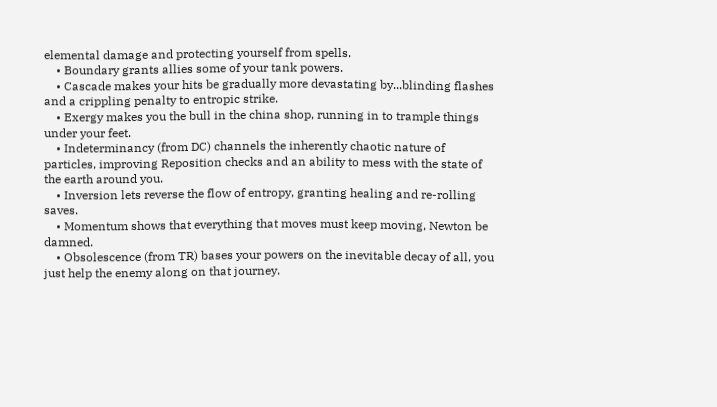elemental damage and protecting yourself from spells.
    • Boundary grants allies some of your tank powers.
    • Cascade makes your hits be gradually more devastating by...blinding flashes and a crippling penalty to entropic strike.
    • Exergy makes you the bull in the china shop, running in to trample things under your feet.
    • Indeterminancy (from DC) channels the inherently chaotic nature of particles, improving Reposition checks and an ability to mess with the state of the earth around you.
    • Inversion lets reverse the flow of entropy, granting healing and re-rolling saves.
    • Momentum shows that everything that moves must keep moving, Newton be damned.
    • Obsolescence (from TR) bases your powers on the inevitable decay of all, you just help the enemy along on that journey.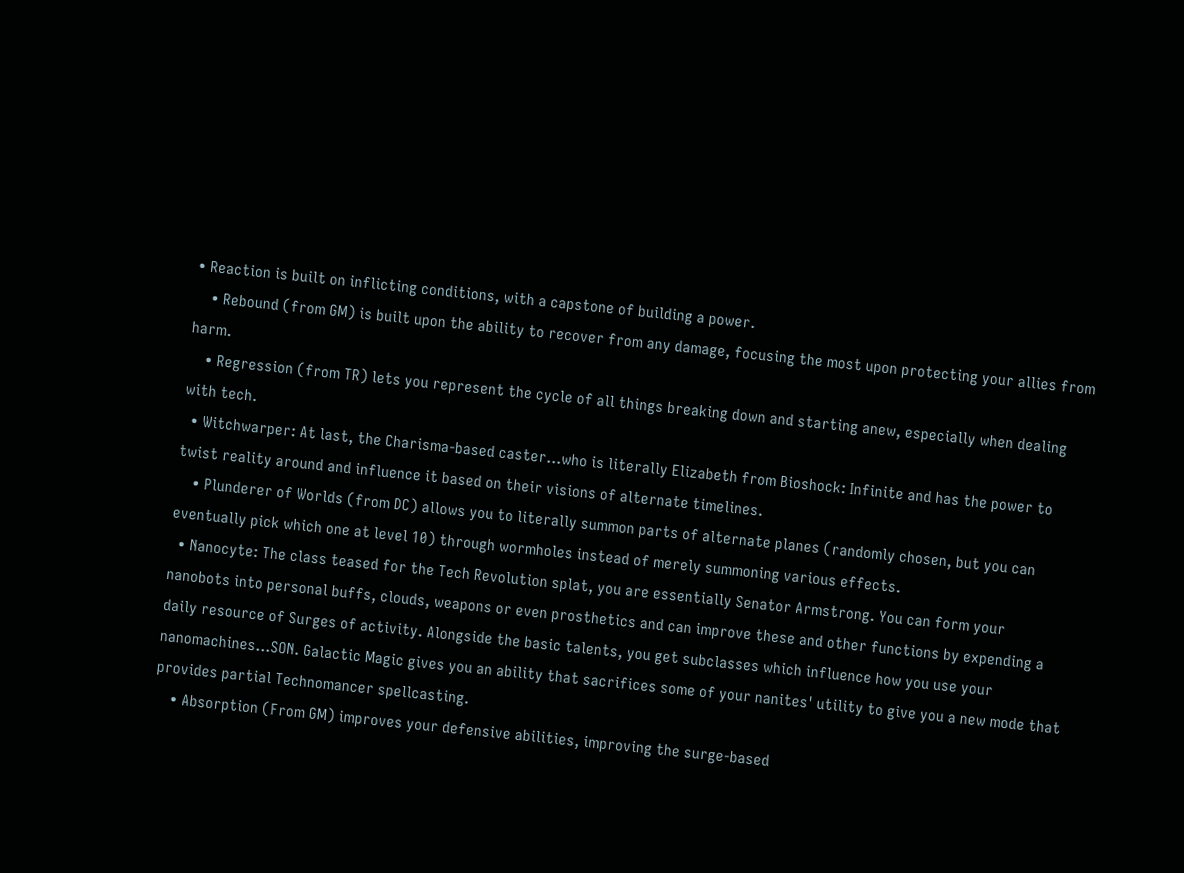• Reaction is built on inflicting conditions, with a capstone of building a power.
    • Rebound (from GM) is built upon the ability to recover from any damage, focusing the most upon protecting your allies from harm.
    • Regression (from TR) lets you represent the cycle of all things breaking down and starting anew, especially when dealing with tech.
  • Witchwarper: At last, the Charisma-based caster...who is literally Elizabeth from Bioshock: Infinite and has the power to twist reality around and influence it based on their visions of alternate timelines.
    • Plunderer of Worlds (from DC) allows you to literally summon parts of alternate planes (randomly chosen, but you can eventually pick which one at level 10) through wormholes instead of merely summoning various effects.
  • Nanocyte: The class teased for the Tech Revolution splat, you are essentially Senator Armstrong. You can form your nanobots into personal buffs, clouds, weapons or even prosthetics and can improve these and other functions by expending a daily resource of Surges of activity. Alongside the basic talents, you get subclasses which influence how you use your nanomachines...SON. Galactic Magic gives you an ability that sacrifices some of your nanites' utility to give you a new mode that provides partial Technomancer spellcasting.
    • Absorption (From GM) improves your defensive abilities, improving the surge-based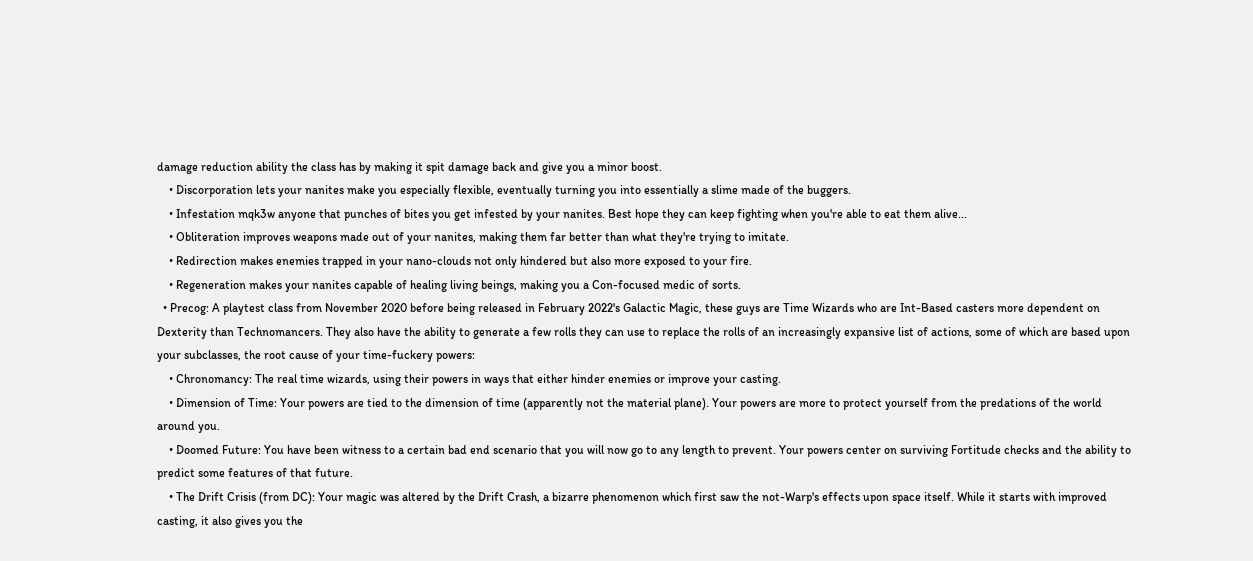damage reduction ability the class has by making it spit damage back and give you a minor boost.
    • Discorporation lets your nanites make you especially flexible, eventually turning you into essentially a slime made of the buggers.
    • Infestation mqk3w anyone that punches of bites you get infested by your nanites. Best hope they can keep fighting when you're able to eat them alive...
    • Obliteration improves weapons made out of your nanites, making them far better than what they're trying to imitate.
    • Redirection makes enemies trapped in your nano-clouds not only hindered but also more exposed to your fire.
    • Regeneration makes your nanites capable of healing living beings, making you a Con-focused medic of sorts.
  • Precog: A playtest class from November 2020 before being released in February 2022's Galactic Magic, these guys are Time Wizards who are Int-Based casters more dependent on Dexterity than Technomancers. They also have the ability to generate a few rolls they can use to replace the rolls of an increasingly expansive list of actions, some of which are based upon your subclasses, the root cause of your time-fuckery powers:
    • Chronomancy: The real time wizards, using their powers in ways that either hinder enemies or improve your casting.
    • Dimension of Time: Your powers are tied to the dimension of time (apparently not the material plane). Your powers are more to protect yourself from the predations of the world around you.
    • Doomed Future: You have been witness to a certain bad end scenario that you will now go to any length to prevent. Your powers center on surviving Fortitude checks and the ability to predict some features of that future.
    • The Drift Crisis (from DC): Your magic was altered by the Drift Crash, a bizarre phenomenon which first saw the not-Warp's effects upon space itself. While it starts with improved casting, it also gives you the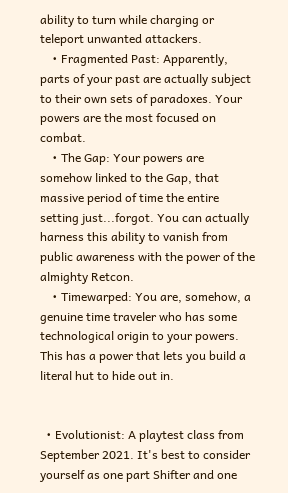ability to turn while charging or teleport unwanted attackers.
    • Fragmented Past: Apparently, parts of your past are actually subject to their own sets of paradoxes. Your powers are the most focused on combat.
    • The Gap: Your powers are somehow linked to the Gap, that massive period of time the entire setting just...forgot. You can actually harness this ability to vanish from public awareness with the power of the almighty Retcon.
    • Timewarped: You are, somehow, a genuine time traveler who has some technological origin to your powers. This has a power that lets you build a literal hut to hide out in.


  • Evolutionist: A playtest class from September 2021. It's best to consider yourself as one part Shifter and one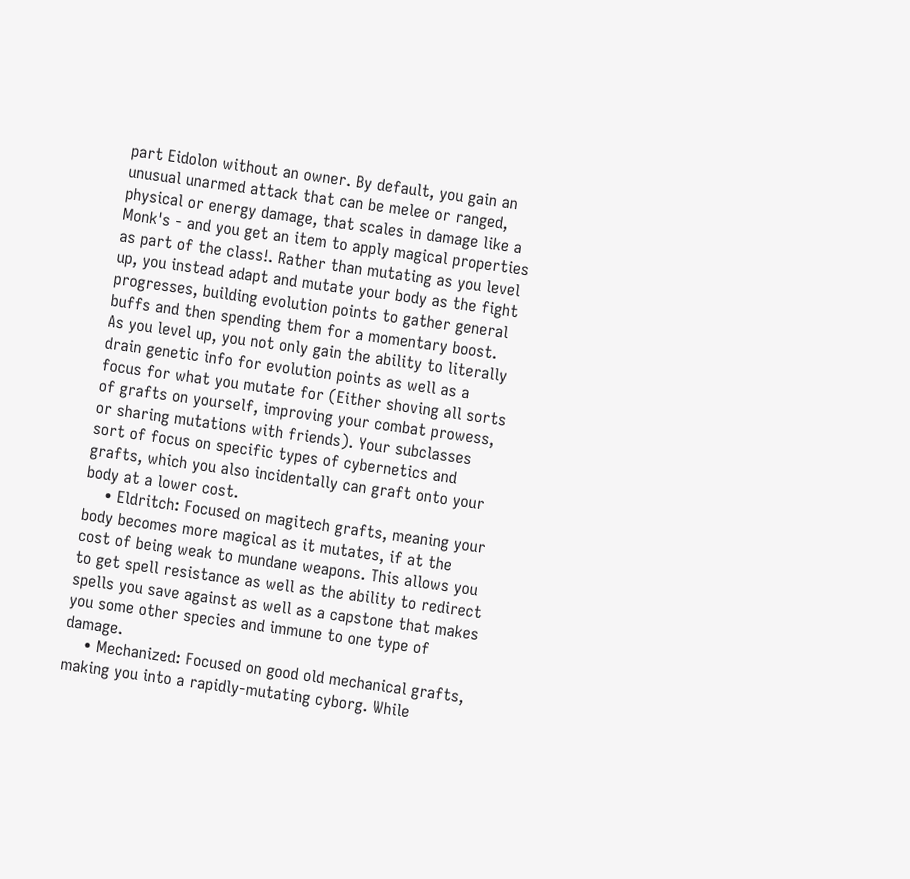part Eidolon without an owner. By default, you gain an unusual unarmed attack that can be melee or ranged, physical or energy damage, that scales in damage like a Monk's - and you get an item to apply magical properties as part of the class!. Rather than mutating as you level up, you instead adapt and mutate your body as the fight progresses, building evolution points to gather general buffs and then spending them for a momentary boost. As you level up, you not only gain the ability to literally drain genetic info for evolution points as well as a focus for what you mutate for (Either shoving all sorts of grafts on yourself, improving your combat prowess, or sharing mutations with friends). Your subclasses sort of focus on specific types of cybernetics and grafts, which you also incidentally can graft onto your body at a lower cost.
    • Eldritch: Focused on magitech grafts, meaning your body becomes more magical as it mutates, if at the cost of being weak to mundane weapons. This allows you to get spell resistance as well as the ability to redirect spells you save against as well as a capstone that makes you some other species and immune to one type of damage.
    • Mechanized: Focused on good old mechanical grafts, making you into a rapidly-mutating cyborg. While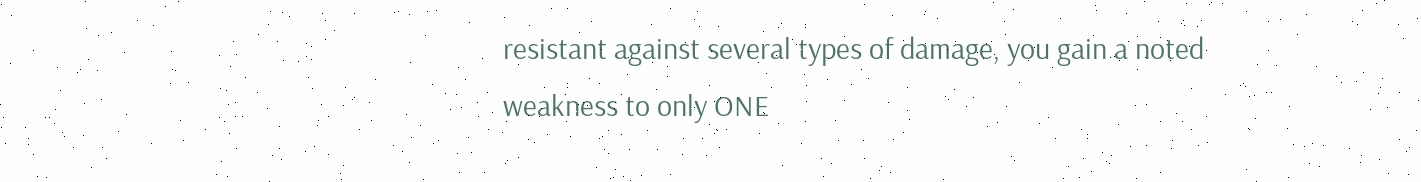resistant against several types of damage, you gain a noted weakness to only ONE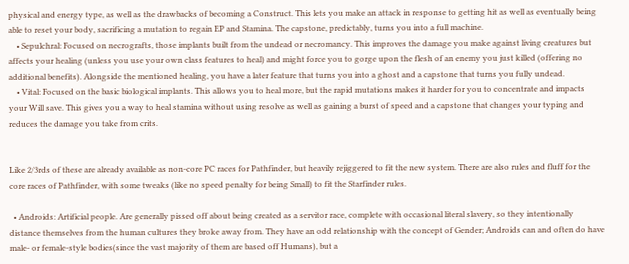physical and energy type, as well as the drawbacks of becoming a Construct. This lets you make an attack in response to getting hit as well as eventually being able to reset your body, sacrificing a mutation to regain EP and Stamina. The capstone, predictably, turns you into a full machine.
    • Sepulchral: Focused on necrografts, those implants built from the undead or necromancy. This improves the damage you make against living creatures but affects your healing (unless you use your own class features to heal) and might force you to gorge upon the flesh of an enemy you just killed (offering no additional benefits). Alongside the mentioned healing, you have a later feature that turns you into a ghost and a capstone that turns you fully undead.
    • Vital: Focused on the basic biological implants. This allows you to heal more, but the rapid mutations makes it harder for you to concentrate and impacts your Will save. This gives you a way to heal stamina without using resolve as well as gaining a burst of speed and a capstone that changes your typing and reduces the damage you take from crits.


Like 2/3rds of these are already available as non-core PC races for Pathfinder, but heavily rejiggered to fit the new system. There are also rules and fluff for the core races of Pathfinder, with some tweaks (like no speed penalty for being Small) to fit the Starfinder rules.

  • Androids: Artificial people. Are generally pissed off about being created as a servitor race, complete with occasional literal slavery, so they intentionally distance themselves from the human cultures they broke away from. They have an odd relationship with the concept of Gender; Androids can and often do have male- or female-style bodies(since the vast majority of them are based off Humans), but a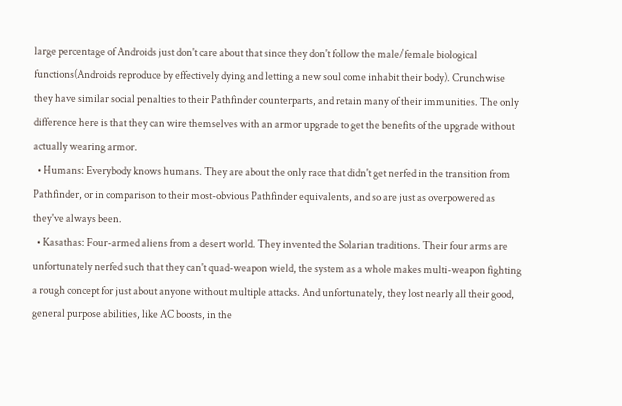large percentage of Androids just don't care about that since they don't follow the male/female biological functions(Androids reproduce by effectively dying and letting a new soul come inhabit their body). Crunchwise they have similar social penalties to their Pathfinder counterparts, and retain many of their immunities. The only difference here is that they can wire themselves with an armor upgrade to get the benefits of the upgrade without actually wearing armor.
  • Humans: Everybody knows humans. They are about the only race that didn't get nerfed in the transition from Pathfinder, or in comparison to their most-obvious Pathfinder equivalents, and so are just as overpowered as they've always been.
  • Kasathas: Four-armed aliens from a desert world. They invented the Solarian traditions. Their four arms are unfortunately nerfed such that they can't quad-weapon wield, the system as a whole makes multi-weapon fighting a rough concept for just about anyone without multiple attacks. And unfortunately, they lost nearly all their good, general purpose abilities, like AC boosts, in the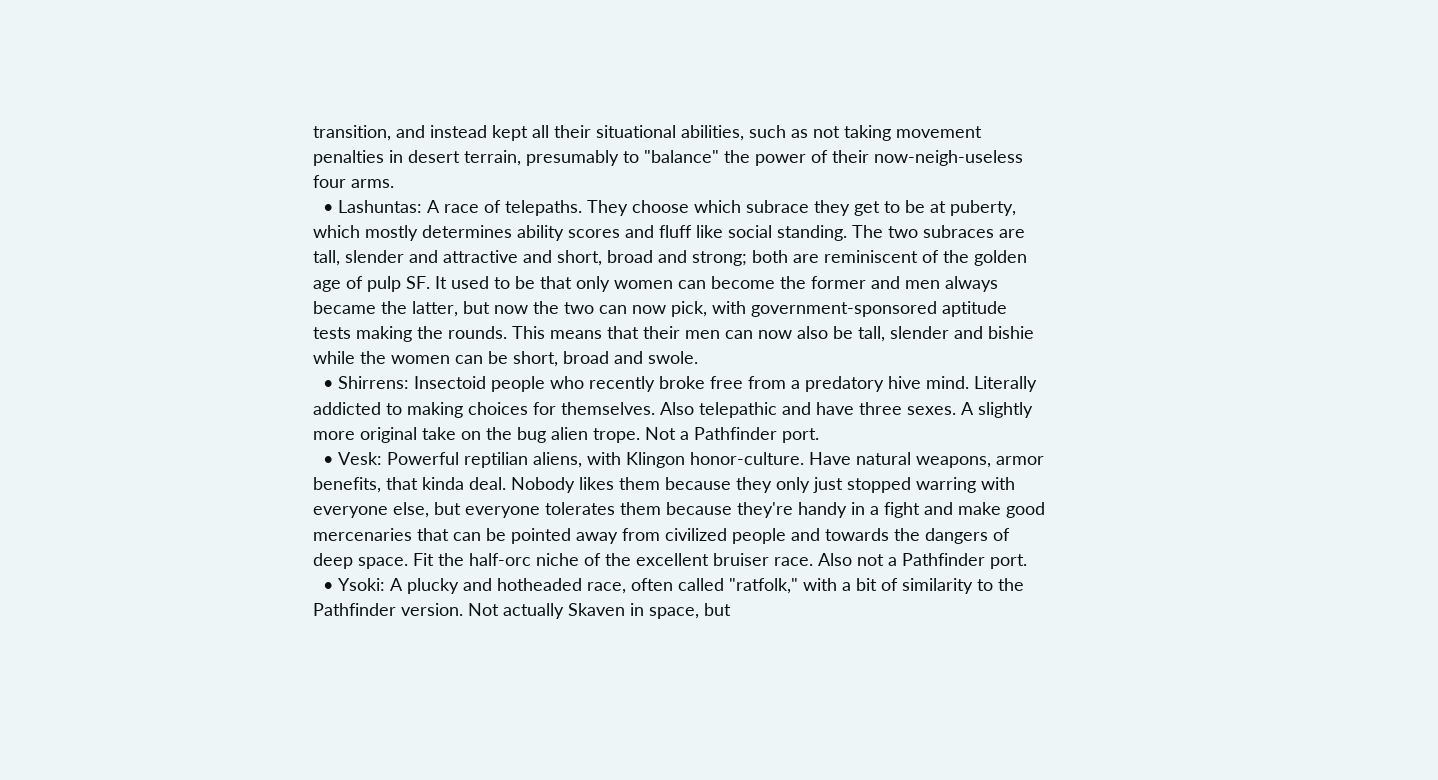transition, and instead kept all their situational abilities, such as not taking movement penalties in desert terrain, presumably to "balance" the power of their now-neigh-useless four arms.
  • Lashuntas: A race of telepaths. They choose which subrace they get to be at puberty, which mostly determines ability scores and fluff like social standing. The two subraces are tall, slender and attractive and short, broad and strong; both are reminiscent of the golden age of pulp SF. It used to be that only women can become the former and men always became the latter, but now the two can now pick, with government-sponsored aptitude tests making the rounds. This means that their men can now also be tall, slender and bishie while the women can be short, broad and swole.
  • Shirrens: Insectoid people who recently broke free from a predatory hive mind. Literally addicted to making choices for themselves. Also telepathic and have three sexes. A slightly more original take on the bug alien trope. Not a Pathfinder port.
  • Vesk: Powerful reptilian aliens, with Klingon honor-culture. Have natural weapons, armor benefits, that kinda deal. Nobody likes them because they only just stopped warring with everyone else, but everyone tolerates them because they're handy in a fight and make good mercenaries that can be pointed away from civilized people and towards the dangers of deep space. Fit the half-orc niche of the excellent bruiser race. Also not a Pathfinder port.
  • Ysoki: A plucky and hotheaded race, often called "ratfolk," with a bit of similarity to the Pathfinder version. Not actually Skaven in space, but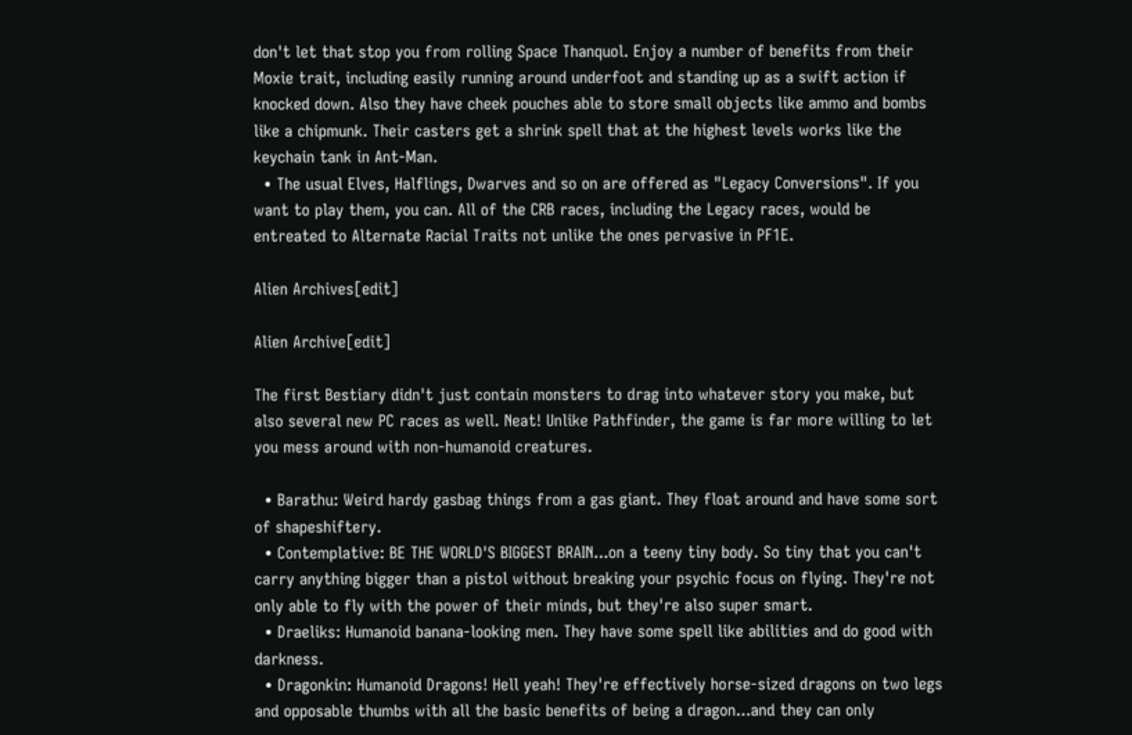don't let that stop you from rolling Space Thanquol. Enjoy a number of benefits from their Moxie trait, including easily running around underfoot and standing up as a swift action if knocked down. Also they have cheek pouches able to store small objects like ammo and bombs like a chipmunk. Their casters get a shrink spell that at the highest levels works like the keychain tank in Ant-Man.
  • The usual Elves, Halflings, Dwarves and so on are offered as "Legacy Conversions". If you want to play them, you can. All of the CRB races, including the Legacy races, would be entreated to Alternate Racial Traits not unlike the ones pervasive in PF1E.

Alien Archives[edit]

Alien Archive[edit]

The first Bestiary didn't just contain monsters to drag into whatever story you make, but also several new PC races as well. Neat! Unlike Pathfinder, the game is far more willing to let you mess around with non-humanoid creatures.

  • Barathu: Weird hardy gasbag things from a gas giant. They float around and have some sort of shapeshiftery.
  • Contemplative: BE THE WORLD'S BIGGEST BRAIN...on a teeny tiny body. So tiny that you can't carry anything bigger than a pistol without breaking your psychic focus on flying. They're not only able to fly with the power of their minds, but they're also super smart.
  • Draeliks: Humanoid banana-looking men. They have some spell like abilities and do good with darkness.
  • Dragonkin: Humanoid Dragons! Hell yeah! They're effectively horse-sized dragons on two legs and opposable thumbs with all the basic benefits of being a dragon...and they can only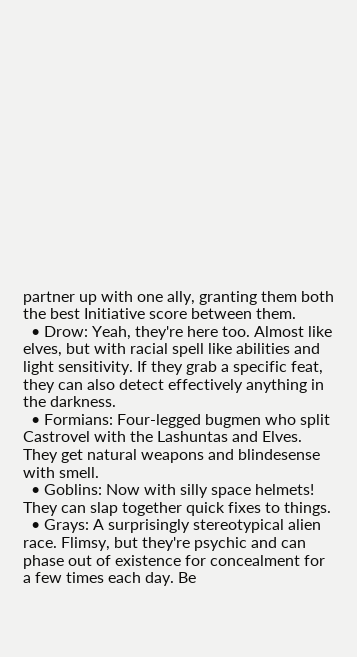partner up with one ally, granting them both the best Initiative score between them.
  • Drow: Yeah, they're here too. Almost like elves, but with racial spell like abilities and light sensitivity. If they grab a specific feat, they can also detect effectively anything in the darkness.
  • Formians: Four-legged bugmen who split Castrovel with the Lashuntas and Elves. They get natural weapons and blindesense with smell.
  • Goblins: Now with silly space helmets! They can slap together quick fixes to things.
  • Grays: A surprisingly stereotypical alien race. Flimsy, but they're psychic and can phase out of existence for concealment for a few times each day. Be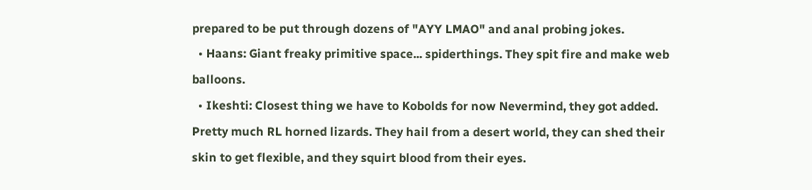prepared to be put through dozens of "AYY LMAO" and anal probing jokes.
  • Haans: Giant freaky primitive space... spiderthings. They spit fire and make web balloons.
  • Ikeshti: Closest thing we have to Kobolds for now Nevermind, they got added. Pretty much RL horned lizards. They hail from a desert world, they can shed their skin to get flexible, and they squirt blood from their eyes.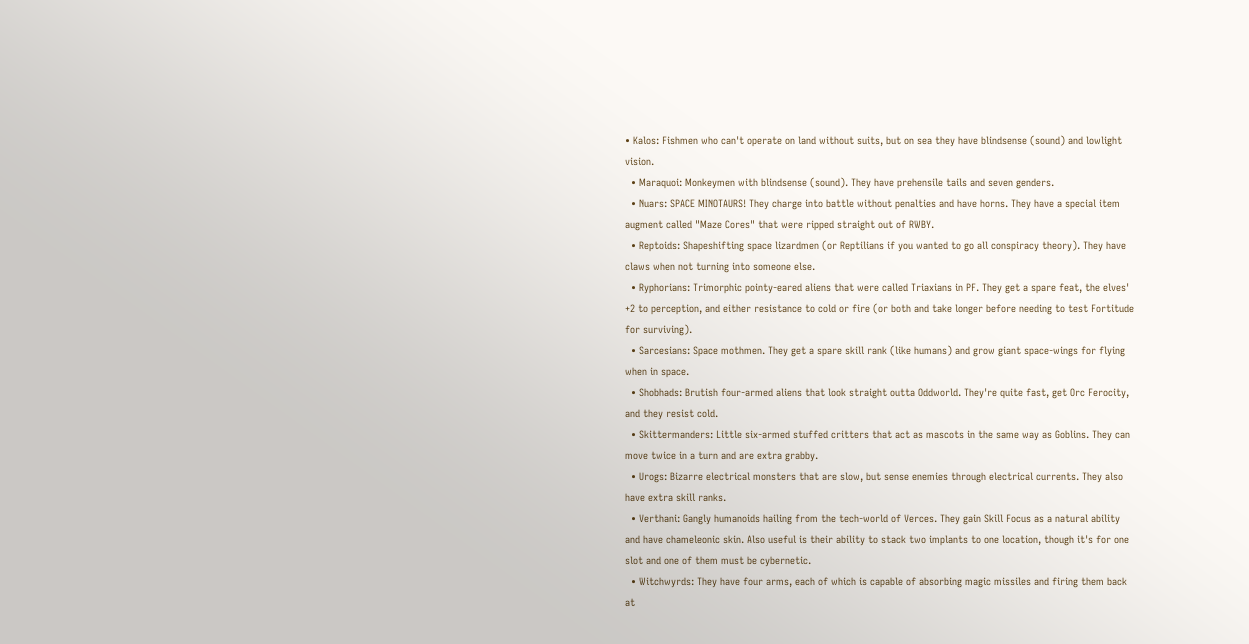• Kalos: Fishmen who can't operate on land without suits, but on sea they have blindsense (sound) and lowlight vision.
  • Maraquoi: Monkeymen with blindsense (sound). They have prehensile tails and seven genders.
  • Nuars: SPACE MINOTAURS! They charge into battle without penalties and have horns. They have a special item augment called "Maze Cores" that were ripped straight out of RWBY.
  • Reptoids: Shapeshifting space lizardmen (or Reptilians if you wanted to go all conspiracy theory). They have claws when not turning into someone else.
  • Ryphorians: Trimorphic pointy-eared aliens that were called Triaxians in PF. They get a spare feat, the elves' +2 to perception, and either resistance to cold or fire (or both and take longer before needing to test Fortitude for surviving).
  • Sarcesians: Space mothmen. They get a spare skill rank (like humans) and grow giant space-wings for flying when in space.
  • Shobhads: Brutish four-armed aliens that look straight outta Oddworld. They're quite fast, get Orc Ferocity, and they resist cold.
  • Skittermanders: Little six-armed stuffed critters that act as mascots in the same way as Goblins. They can move twice in a turn and are extra grabby.
  • Urogs: Bizarre electrical monsters that are slow, but sense enemies through electrical currents. They also have extra skill ranks.
  • Verthani: Gangly humanoids hailing from the tech-world of Verces. They gain Skill Focus as a natural ability and have chameleonic skin. Also useful is their ability to stack two implants to one location, though it's for one slot and one of them must be cybernetic.
  • Witchwyrds: They have four arms, each of which is capable of absorbing magic missiles and firing them back at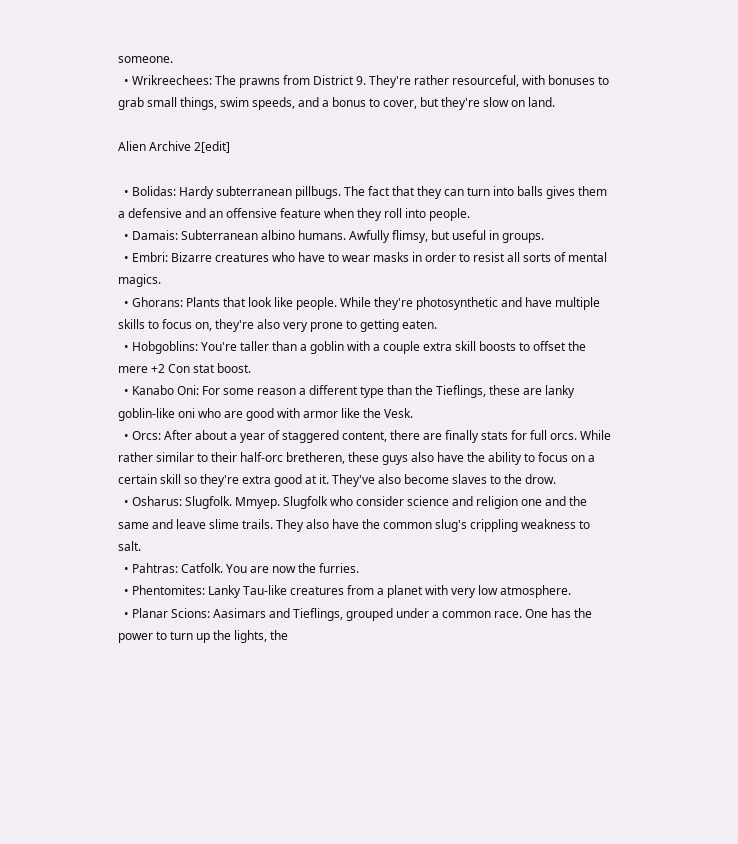someone.
  • Wrikreechees: The prawns from District 9. They're rather resourceful, with bonuses to grab small things, swim speeds, and a bonus to cover, but they're slow on land.

Alien Archive 2[edit]

  • Bolidas: Hardy subterranean pillbugs. The fact that they can turn into balls gives them a defensive and an offensive feature when they roll into people.
  • Damais: Subterranean albino humans. Awfully flimsy, but useful in groups.
  • Embri: Bizarre creatures who have to wear masks in order to resist all sorts of mental magics.
  • Ghorans: Plants that look like people. While they're photosynthetic and have multiple skills to focus on, they're also very prone to getting eaten.
  • Hobgoblins: You're taller than a goblin with a couple extra skill boosts to offset the mere +2 Con stat boost.
  • Kanabo Oni: For some reason a different type than the Tieflings, these are lanky goblin-like oni who are good with armor like the Vesk.
  • Orcs: After about a year of staggered content, there are finally stats for full orcs. While rather similar to their half-orc bretheren, these guys also have the ability to focus on a certain skill so they're extra good at it. They've also become slaves to the drow.
  • Osharus: Slugfolk. Mmyep. Slugfolk who consider science and religion one and the same and leave slime trails. They also have the common slug's crippling weakness to salt.
  • Pahtras: Catfolk. You are now the furries.
  • Phentomites: Lanky Tau-like creatures from a planet with very low atmosphere.
  • Planar Scions: Aasimars and Tieflings, grouped under a common race. One has the power to turn up the lights, the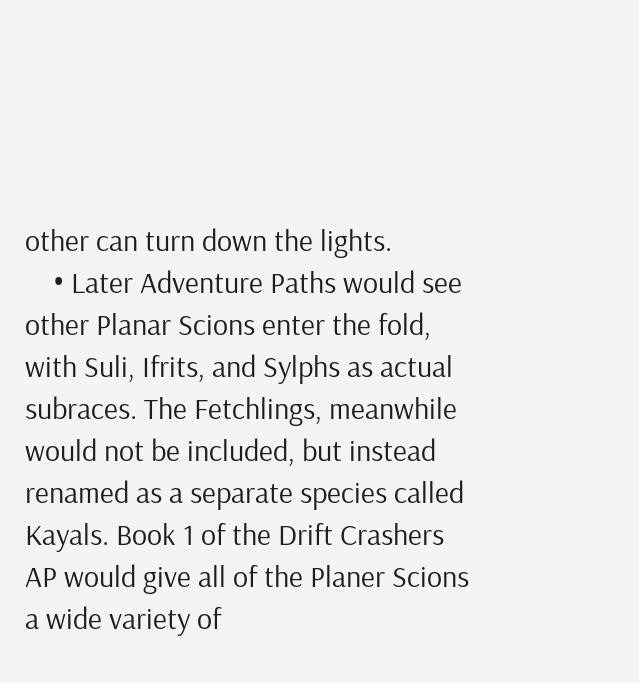other can turn down the lights.
    • Later Adventure Paths would see other Planar Scions enter the fold, with Suli, Ifrits, and Sylphs as actual subraces. The Fetchlings, meanwhile would not be included, but instead renamed as a separate species called Kayals. Book 1 of the Drift Crashers AP would give all of the Planer Scions a wide variety of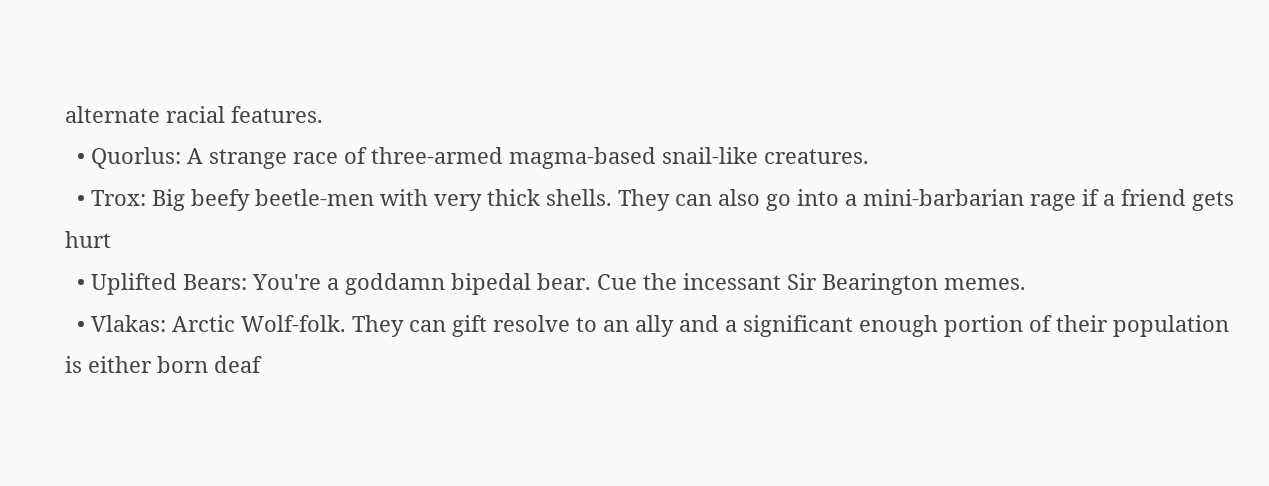alternate racial features.
  • Quorlus: A strange race of three-armed magma-based snail-like creatures.
  • Trox: Big beefy beetle-men with very thick shells. They can also go into a mini-barbarian rage if a friend gets hurt
  • Uplifted Bears: You're a goddamn bipedal bear. Cue the incessant Sir Bearington memes.
  • Vlakas: Arctic Wolf-folk. They can gift resolve to an ally and a significant enough portion of their population is either born deaf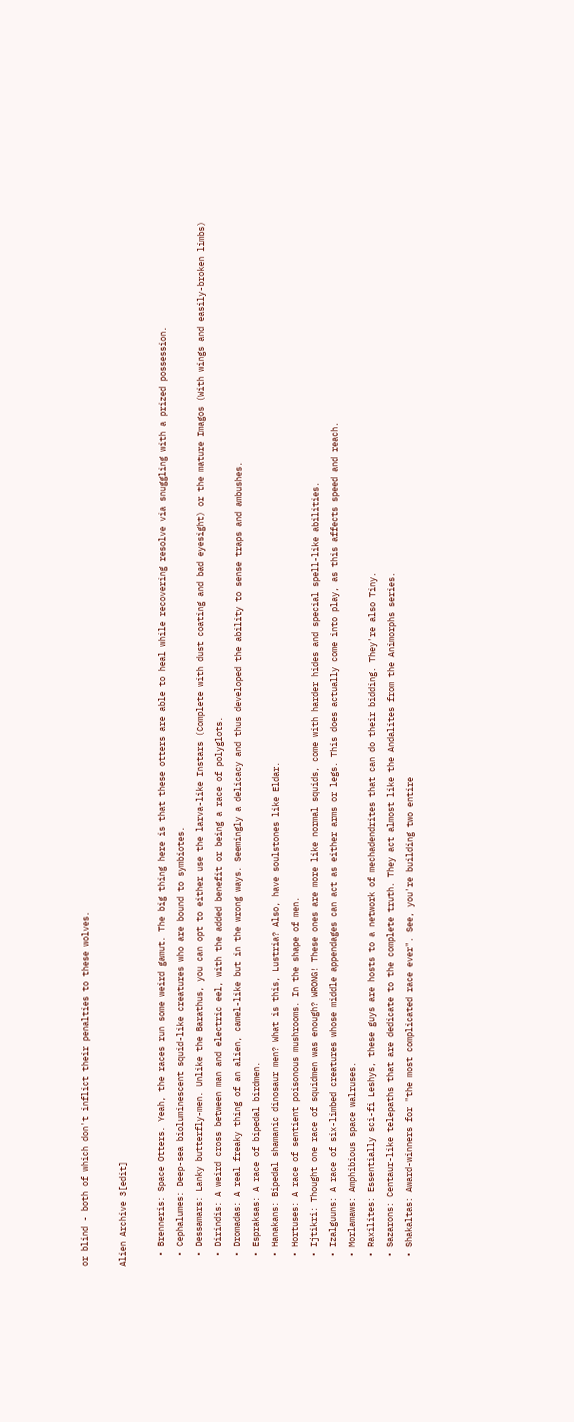or blind - both of which don't inflict their penalties to these wolves.

Alien Archive 3[edit]

  • Brenneris: Space Otters. Yeah, the races run some weird gamut. The big thing here is that these otters are able to heal while recovering resolve via snuggling with a prized possession.
  • Cephalumes: Deep-sea bioluminescent squid-like creatures who are bound to symbiotes.
  • Dessamars: Lanky butterfly-men. Unlike the Barathus, you can opt to either use the larva-like Instars (Complete with dust coating and bad eyesight) or the mature Imagos (With wings and easily-broken limbs)
  • Dirindis: A weird cross between man and electric eel, with the added benefit or being a race of polyglots.
  • Dromadas: A real freaky thing of an alien, camel-like but in the wrong ways. Seemingly a delicacy and thus developed the ability to sense traps and ambushes.
  • Espraksas: A race of bipedal birdmen.
  • Hanakans: Bipedal shamanic dinosaur men? What is this, Lustria? Also, have soulstones like Eldar.
  • Hortuses: A race of sentient poisonous mushrooms. In the shape of men.
  • Ijtikri: Thought one race of squidmen was enough? WRONG! These ones are more like normal squids, come with harder hides and special spell-like abilities.
  • Izalguuns: A race of six-limbed creatures whose middle appendages can act as either arms or legs. This does actually come into play, as this affects speed and reach.
  • Morlamaws: Amphibious space walruses.
  • Raxilites: Essentially sci-fi Leshys, these guys are hosts to a network of mechadendrites that can do their bidding. They're also Tiny.
  • Sazarons: Centaur-like telepaths that are dedicate to the complete truth. They act almost like the Andalites from the Animorphs series.
  • Shakaltas: Award-winners for "the most complicated race ever". See, you're building two entire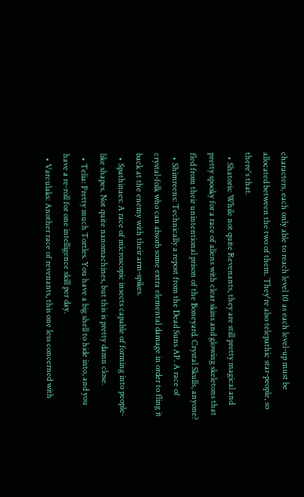characters, each only able to reach level 10 as each level-up must be allocated between the two of them. They're also telepathic star-people, so there's that.
  • Shatoris: While not quite Revenants, they are still pretty magical and pretty spooky for a race of aliens with clear skins and glowing skeletons that fled from their unintentional prison of the Boneyard. Crystal Skulls, anyone?
  • Shimreens: Technically a repost from the Dead Suns AP. A race of crystal-folk who can absorb some extra elemental damage in order to fling it back at the enemy with their arm-spikes.
  • Spathinaes: A race of microscopic insects capable of forming into people-like shapes. Not quite nanomachines, but this is pretty damn close.
  • Telia: Pretty much Tortles. You have a big shell to hide into, and you have a re-roll for one intelligence skill per day.
  • Varculaks: Another race of revenants, this one less concerned with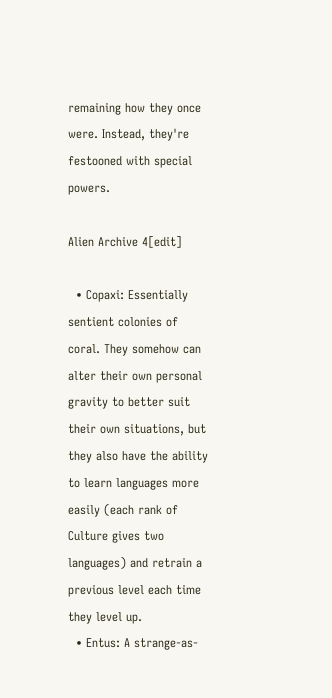remaining how they once were. Instead, they're festooned with special powers.

Alien Archive 4[edit]

  • Copaxi: Essentially sentient colonies of coral. They somehow can alter their own personal gravity to better suit their own situations, but they also have the ability to learn languages more easily (each rank of Culture gives two languages) and retrain a previous level each time they level up.
  • Entus: A strange-as-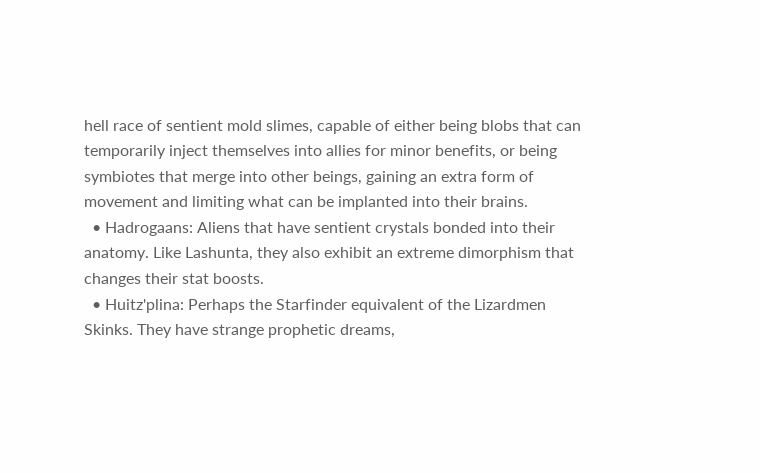hell race of sentient mold slimes, capable of either being blobs that can temporarily inject themselves into allies for minor benefits, or being symbiotes that merge into other beings, gaining an extra form of movement and limiting what can be implanted into their brains.
  • Hadrogaans: Aliens that have sentient crystals bonded into their anatomy. Like Lashunta, they also exhibit an extreme dimorphism that changes their stat boosts.
  • Huitz'plina: Perhaps the Starfinder equivalent of the Lizardmen Skinks. They have strange prophetic dreams,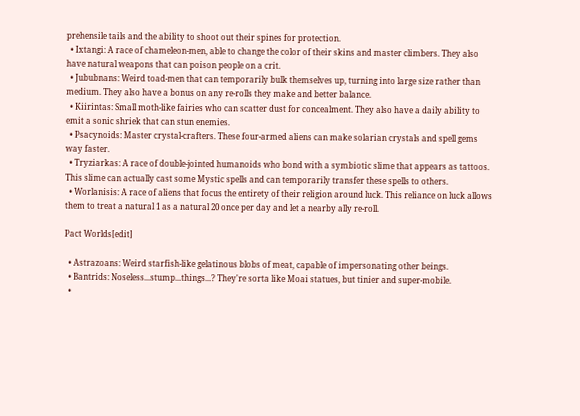prehensile tails and the ability to shoot out their spines for protection.
  • Ixtangi: A race of chameleon-men, able to change the color of their skins and master climbers. They also have natural weapons that can poison people on a crit.
  • Jububnans: Weird toad-men that can temporarily bulk themselves up, turning into large size rather than medium. They also have a bonus on any re-rolls they make and better balance.
  • Kiirintas: Small moth-like fairies who can scatter dust for concealment. They also have a daily ability to emit a sonic shriek that can stun enemies.
  • Psacynoids: Master crystal-crafters. These four-armed aliens can make solarian crystals and spell gems way faster.
  • Tryziarkas: A race of double-jointed humanoids who bond with a symbiotic slime that appears as tattoos. This slime can actually cast some Mystic spells and can temporarily transfer these spells to others.
  • Worlanisis: A race of aliens that focus the entirety of their religion around luck. This reliance on luck allows them to treat a natural 1 as a natural 20 once per day and let a nearby ally re-roll.

Pact Worlds[edit]

  • Astrazoans: Weird starfish-like gelatinous blobs of meat, capable of impersonating other beings.
  • Bantrids: Noseless...stump...things...? They're sorta like Moai statues, but tinier and super-mobile.
  •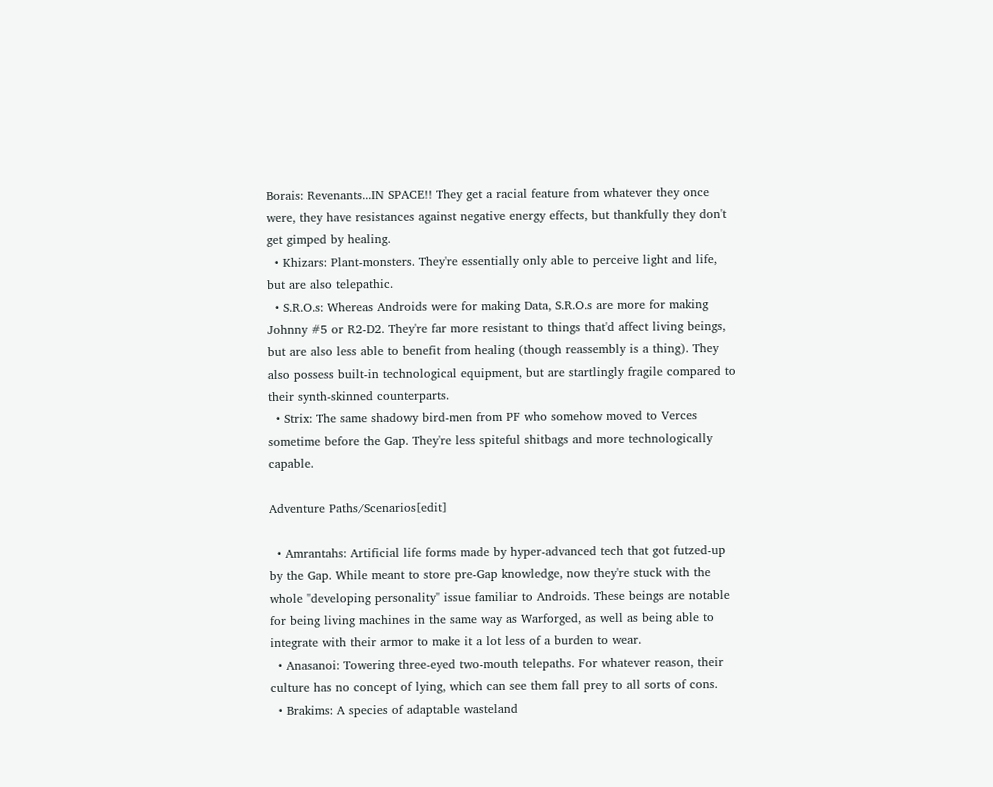Borais: Revenants...IN SPACE!! They get a racial feature from whatever they once were, they have resistances against negative energy effects, but thankfully they don't get gimped by healing.
  • Khizars: Plant-monsters. They're essentially only able to perceive light and life, but are also telepathic.
  • S.R.O.s: Whereas Androids were for making Data, S.R.O.s are more for making Johnny #5 or R2-D2. They're far more resistant to things that'd affect living beings, but are also less able to benefit from healing (though reassembly is a thing). They also possess built-in technological equipment, but are startlingly fragile compared to their synth-skinned counterparts.
  • Strix: The same shadowy bird-men from PF who somehow moved to Verces sometime before the Gap. They're less spiteful shitbags and more technologically capable.

Adventure Paths/Scenarios[edit]

  • Amrantahs: Artificial life forms made by hyper-advanced tech that got futzed-up by the Gap. While meant to store pre-Gap knowledge, now they're stuck with the whole "developing personality" issue familiar to Androids. These beings are notable for being living machines in the same way as Warforged, as well as being able to integrate with their armor to make it a lot less of a burden to wear.
  • Anasanoi: Towering three-eyed two-mouth telepaths. For whatever reason, their culture has no concept of lying, which can see them fall prey to all sorts of cons.
  • Brakims: A species of adaptable wasteland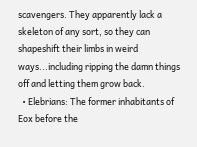scavengers. They apparently lack a skeleton of any sort, so they can shapeshift their limbs in weird ways...including ripping the damn things off and letting them grow back.
  • Elebrians: The former inhabitants of Eox before the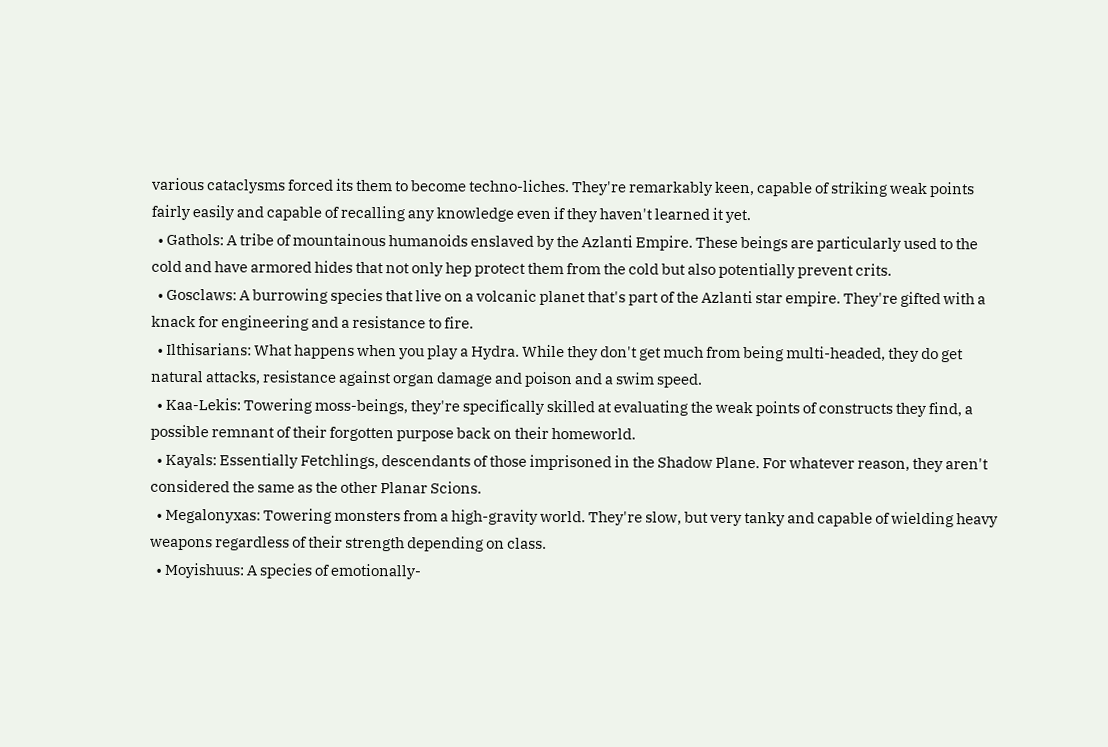various cataclysms forced its them to become techno-liches. They're remarkably keen, capable of striking weak points fairly easily and capable of recalling any knowledge even if they haven't learned it yet.
  • Gathols: A tribe of mountainous humanoids enslaved by the Azlanti Empire. These beings are particularly used to the cold and have armored hides that not only hep protect them from the cold but also potentially prevent crits.
  • Gosclaws: A burrowing species that live on a volcanic planet that's part of the Azlanti star empire. They're gifted with a knack for engineering and a resistance to fire.
  • Ilthisarians: What happens when you play a Hydra. While they don't get much from being multi-headed, they do get natural attacks, resistance against organ damage and poison and a swim speed.
  • Kaa-Lekis: Towering moss-beings, they're specifically skilled at evaluating the weak points of constructs they find, a possible remnant of their forgotten purpose back on their homeworld.
  • Kayals: Essentially Fetchlings, descendants of those imprisoned in the Shadow Plane. For whatever reason, they aren't considered the same as the other Planar Scions.
  • Megalonyxas: Towering monsters from a high-gravity world. They're slow, but very tanky and capable of wielding heavy weapons regardless of their strength depending on class.
  • Moyishuus: A species of emotionally-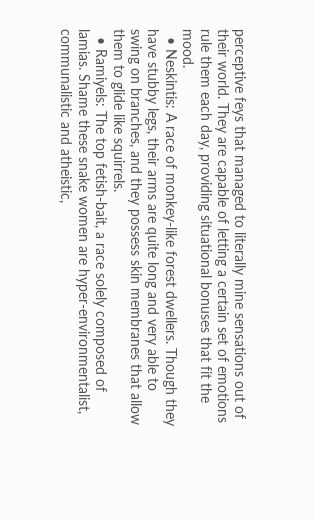perceptive feys that managed to literally mine sensations out of their world. They are capable of letting a certain set of emotions rule them each day, providing situational bonuses that fit the mood.
  • Neskintis: A race of monkey-like forest dwellers. Though they have stubby legs, their arms are quite long and very able to swing on branches, and they possess skin membranes that allow them to glide like squirrels.
  • Ramiyels: The top fetish-bait, a race solely composed of lamias. Shame these snake women are hyper-environmentalist, communalistic and atheistic,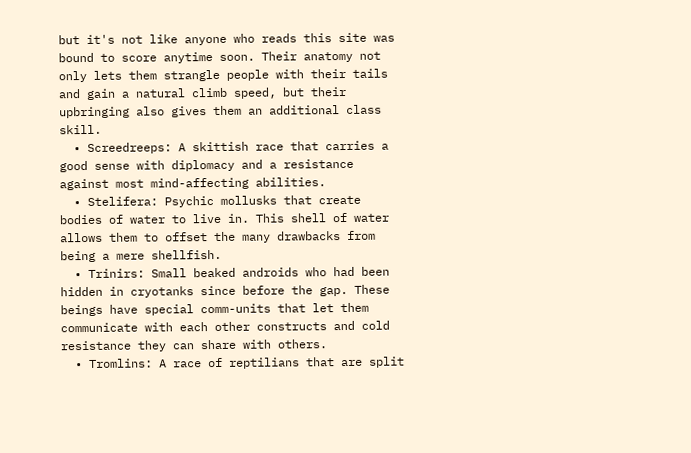but it's not like anyone who reads this site was bound to score anytime soon. Their anatomy not only lets them strangle people with their tails and gain a natural climb speed, but their upbringing also gives them an additional class skill.
  • Screedreeps: A skittish race that carries a good sense with diplomacy and a resistance against most mind-affecting abilities.
  • Stelifera: Psychic mollusks that create bodies of water to live in. This shell of water allows them to offset the many drawbacks from being a mere shellfish.
  • Trinirs: Small beaked androids who had been hidden in cryotanks since before the gap. These beings have special comm-units that let them communicate with each other constructs and cold resistance they can share with others.
  • Tromlins: A race of reptilians that are split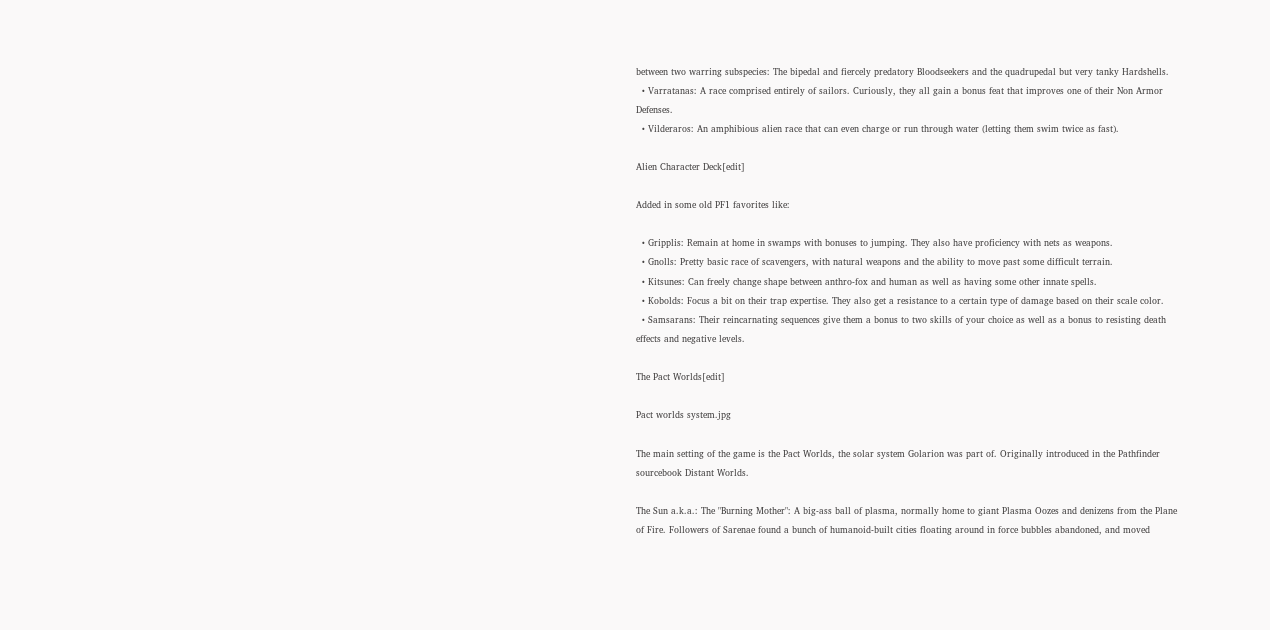between two warring subspecies: The bipedal and fiercely predatory Bloodseekers and the quadrupedal but very tanky Hardshells.
  • Varratanas: A race comprised entirely of sailors. Curiously, they all gain a bonus feat that improves one of their Non Armor Defenses.
  • Vilderaros: An amphibious alien race that can even charge or run through water (letting them swim twice as fast).

Alien Character Deck[edit]

Added in some old PF1 favorites like:

  • Gripplis: Remain at home in swamps with bonuses to jumping. They also have proficiency with nets as weapons.
  • Gnolls: Pretty basic race of scavengers, with natural weapons and the ability to move past some difficult terrain.
  • Kitsunes: Can freely change shape between anthro-fox and human as well as having some other innate spells.
  • Kobolds: Focus a bit on their trap expertise. They also get a resistance to a certain type of damage based on their scale color.
  • Samsarans: Their reincarnating sequences give them a bonus to two skills of your choice as well as a bonus to resisting death effects and negative levels.

The Pact Worlds[edit]

Pact worlds system.jpg

The main setting of the game is the Pact Worlds, the solar system Golarion was part of. Originally introduced in the Pathfinder sourcebook Distant Worlds.

The Sun a.k.a.: The "Burning Mother": A big-ass ball of plasma, normally home to giant Plasma Oozes and denizens from the Plane of Fire. Followers of Sarenae found a bunch of humanoid-built cities floating around in force bubbles abandoned, and moved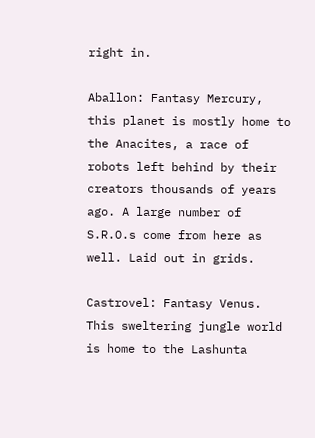right in.

Aballon: Fantasy Mercury, this planet is mostly home to the Anacites, a race of robots left behind by their creators thousands of years ago. A large number of S.R.O.s come from here as well. Laid out in grids.

Castrovel: Fantasy Venus. This sweltering jungle world is home to the Lashunta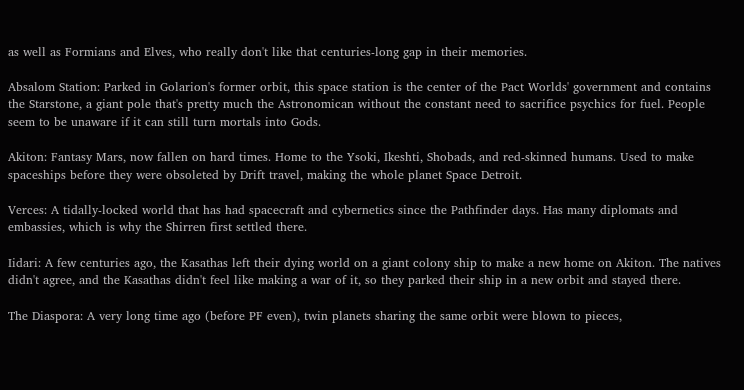as well as Formians and Elves, who really don't like that centuries-long gap in their memories.

Absalom Station: Parked in Golarion's former orbit, this space station is the center of the Pact Worlds' government and contains the Starstone, a giant pole that's pretty much the Astronomican without the constant need to sacrifice psychics for fuel. People seem to be unaware if it can still turn mortals into Gods.

Akiton: Fantasy Mars, now fallen on hard times. Home to the Ysoki, Ikeshti, Shobads, and red-skinned humans. Used to make spaceships before they were obsoleted by Drift travel, making the whole planet Space Detroit.

Verces: A tidally-locked world that has had spacecraft and cybernetics since the Pathfinder days. Has many diplomats and embassies, which is why the Shirren first settled there.

Iidari: A few centuries ago, the Kasathas left their dying world on a giant colony ship to make a new home on Akiton. The natives didn't agree, and the Kasathas didn't feel like making a war of it, so they parked their ship in a new orbit and stayed there.

The Diaspora: A very long time ago (before PF even), twin planets sharing the same orbit were blown to pieces,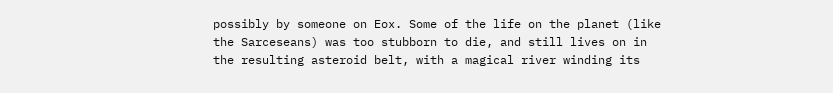possibly by someone on Eox. Some of the life on the planet (like the Sarceseans) was too stubborn to die, and still lives on in the resulting asteroid belt, with a magical river winding its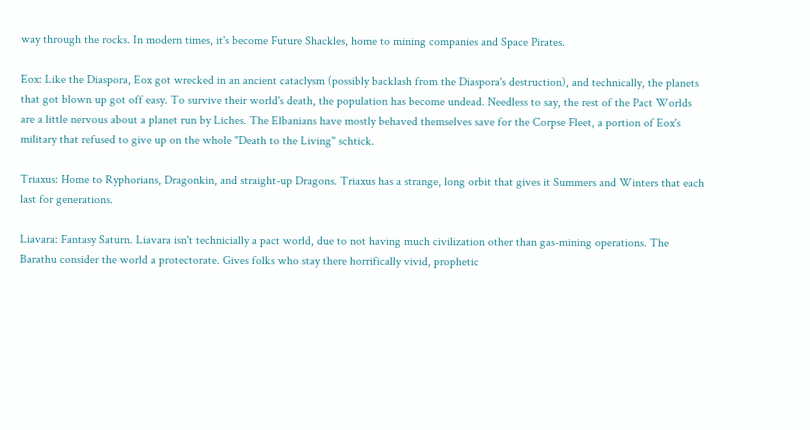way through the rocks. In modern times, it's become Future Shackles, home to mining companies and Space Pirates.

Eox: Like the Diaspora, Eox got wrecked in an ancient cataclysm (possibly backlash from the Diaspora's destruction), and technically, the planets that got blown up got off easy. To survive their world's death, the population has become undead. Needless to say, the rest of the Pact Worlds are a little nervous about a planet run by Liches. The Elbanians have mostly behaved themselves save for the Corpse Fleet, a portion of Eox's military that refused to give up on the whole "Death to the Living" schtick.

Triaxus: Home to Ryphorians, Dragonkin, and straight-up Dragons. Triaxus has a strange, long orbit that gives it Summers and Winters that each last for generations.

Liavara: Fantasy Saturn. Liavara isn't technicially a pact world, due to not having much civilization other than gas-mining operations. The Barathu consider the world a protectorate. Gives folks who stay there horrifically vivid, prophetic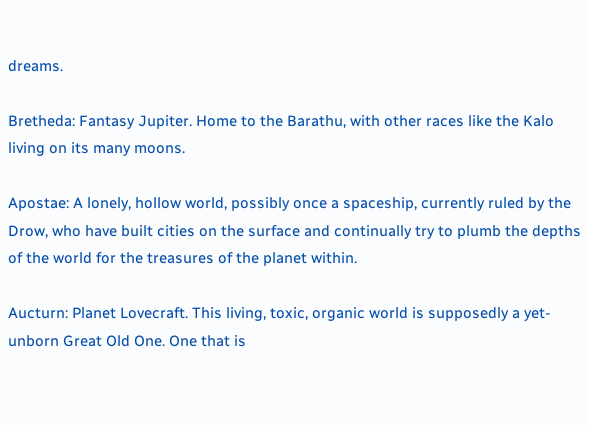dreams.

Bretheda: Fantasy Jupiter. Home to the Barathu, with other races like the Kalo living on its many moons.

Apostae: A lonely, hollow world, possibly once a spaceship, currently ruled by the Drow, who have built cities on the surface and continually try to plumb the depths of the world for the treasures of the planet within.

Aucturn: Planet Lovecraft. This living, toxic, organic world is supposedly a yet-unborn Great Old One. One that is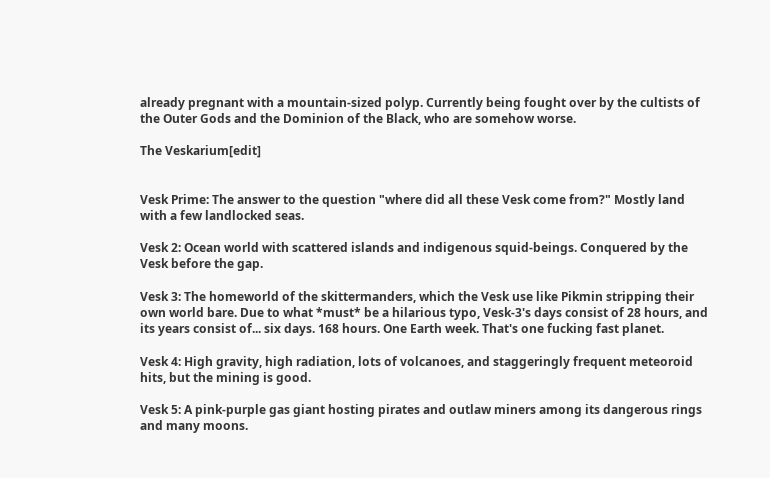already pregnant with a mountain-sized polyp. Currently being fought over by the cultists of the Outer Gods and the Dominion of the Black, who are somehow worse.

The Veskarium[edit]


Vesk Prime: The answer to the question "where did all these Vesk come from?" Mostly land with a few landlocked seas.

Vesk 2: Ocean world with scattered islands and indigenous squid-beings. Conquered by the Vesk before the gap.

Vesk 3: The homeworld of the skittermanders, which the Vesk use like Pikmin stripping their own world bare. Due to what *must* be a hilarious typo, Vesk-3's days consist of 28 hours, and its years consist of... six days. 168 hours. One Earth week. That's one fucking fast planet.

Vesk 4: High gravity, high radiation, lots of volcanoes, and staggeringly frequent meteoroid hits, but the mining is good.

Vesk 5: A pink-purple gas giant hosting pirates and outlaw miners among its dangerous rings and many moons.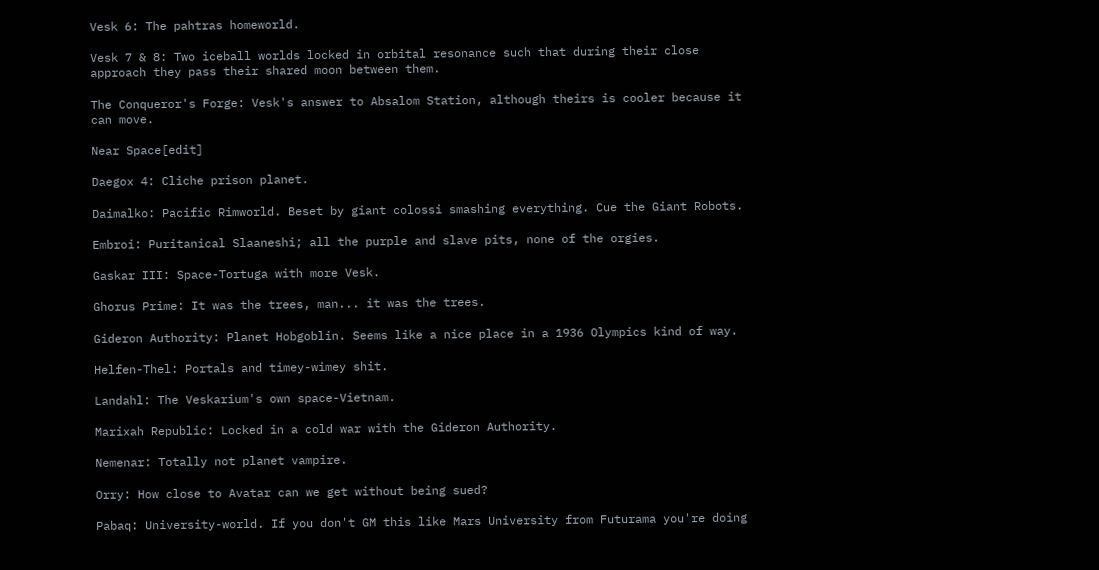Vesk 6: The pahtras homeworld.

Vesk 7 & 8: Two iceball worlds locked in orbital resonance such that during their close approach they pass their shared moon between them.

The Conqueror's Forge: Vesk's answer to Absalom Station, although theirs is cooler because it can move.

Near Space[edit]

Daegox 4: Cliche prison planet.

Daimalko: Pacific Rimworld. Beset by giant colossi smashing everything. Cue the Giant Robots.

Embroi: Puritanical Slaaneshi; all the purple and slave pits, none of the orgies.

Gaskar III: Space-Tortuga with more Vesk.

Ghorus Prime: It was the trees, man... it was the trees.

Gideron Authority: Planet Hobgoblin. Seems like a nice place in a 1936 Olympics kind of way.

Helfen-Thel: Portals and timey-wimey shit.

Landahl: The Veskarium's own space-Vietnam.

Marixah Republic: Locked in a cold war with the Gideron Authority.

Nemenar: Totally not planet vampire.

Orry: How close to Avatar can we get without being sued?

Pabaq: University-world. If you don't GM this like Mars University from Futurama you're doing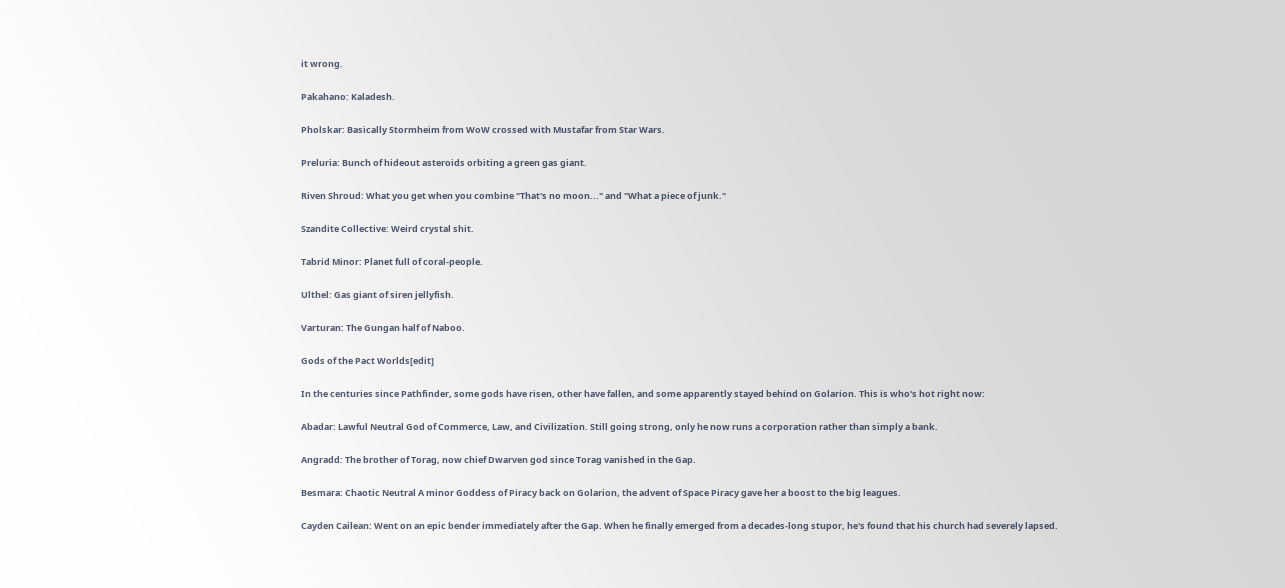it wrong.

Pakahano: Kaladesh.

Pholskar: Basically Stormheim from WoW crossed with Mustafar from Star Wars.

Preluria: Bunch of hideout asteroids orbiting a green gas giant.

Riven Shroud: What you get when you combine "That's no moon..." and "What a piece of junk."

Szandite Collective: Weird crystal shit.

Tabrid Minor: Planet full of coral-people.

Ulthel: Gas giant of siren jellyfish.

Varturan: The Gungan half of Naboo.

Gods of the Pact Worlds[edit]

In the centuries since Pathfinder, some gods have risen, other have fallen, and some apparently stayed behind on Golarion. This is who's hot right now:

Abadar: Lawful Neutral God of Commerce, Law, and Civilization. Still going strong, only he now runs a corporation rather than simply a bank.

Angradd: The brother of Torag, now chief Dwarven god since Torag vanished in the Gap.

Besmara: Chaotic Neutral A minor Goddess of Piracy back on Golarion, the advent of Space Piracy gave her a boost to the big leagues.

Cayden Cailean: Went on an epic bender immediately after the Gap. When he finally emerged from a decades-long stupor, he's found that his church had severely lapsed.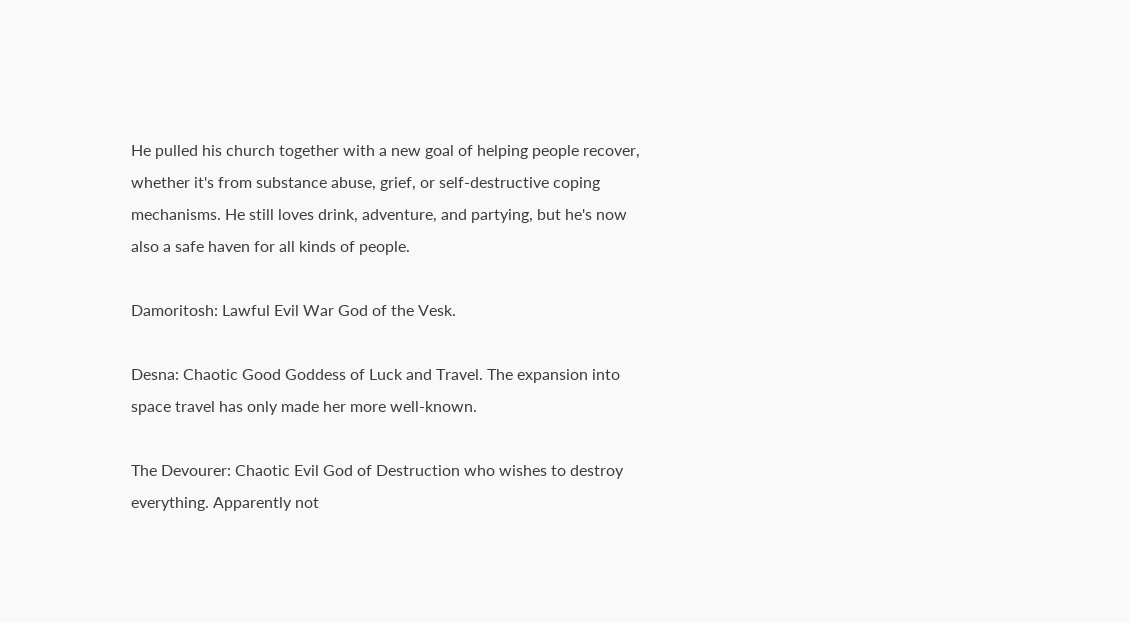He pulled his church together with a new goal of helping people recover, whether it's from substance abuse, grief, or self-destructive coping mechanisms. He still loves drink, adventure, and partying, but he's now also a safe haven for all kinds of people.

Damoritosh: Lawful Evil War God of the Vesk.

Desna: Chaotic Good Goddess of Luck and Travel. The expansion into space travel has only made her more well-known.

The Devourer: Chaotic Evil God of Destruction who wishes to destroy everything. Apparently not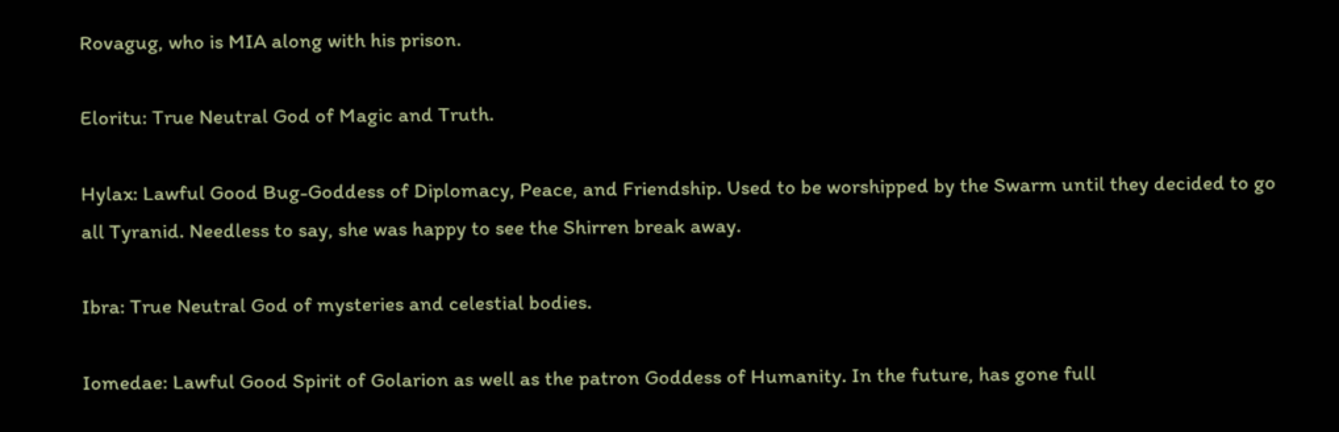Rovagug, who is MIA along with his prison.

Eloritu: True Neutral God of Magic and Truth.

Hylax: Lawful Good Bug-Goddess of Diplomacy, Peace, and Friendship. Used to be worshipped by the Swarm until they decided to go all Tyranid. Needless to say, she was happy to see the Shirren break away.

Ibra: True Neutral God of mysteries and celestial bodies.

Iomedae: Lawful Good Spirit of Golarion as well as the patron Goddess of Humanity. In the future, has gone full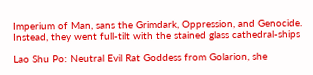Imperium of Man, sans the Grimdark, Oppression, and Genocide. Instead, they went full-tilt with the stained glass cathedral-ships

Lao Shu Po: Neutral Evil Rat Goddess from Golarion, she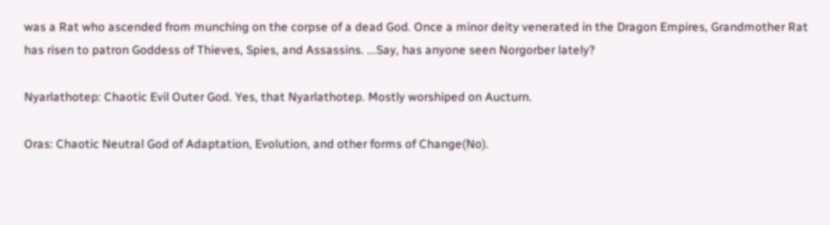was a Rat who ascended from munching on the corpse of a dead God. Once a minor deity venerated in the Dragon Empires, Grandmother Rat has risen to patron Goddess of Thieves, Spies, and Assassins. ...Say, has anyone seen Norgorber lately?

Nyarlathotep: Chaotic Evil Outer God. Yes, that Nyarlathotep. Mostly worshiped on Aucturn.

Oras: Chaotic Neutral God of Adaptation, Evolution, and other forms of Change(No).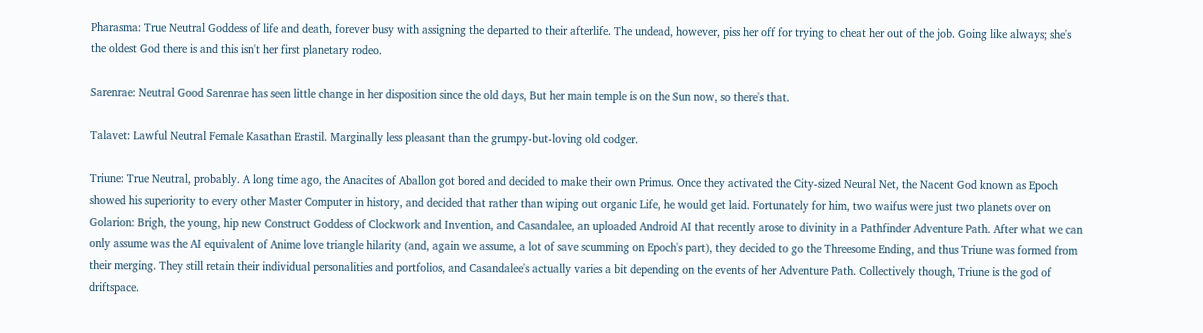Pharasma: True Neutral Goddess of life and death, forever busy with assigning the departed to their afterlife. The undead, however, piss her off for trying to cheat her out of the job. Going like always; she's the oldest God there is and this isn't her first planetary rodeo.

Sarenrae: Neutral Good Sarenrae has seen little change in her disposition since the old days, But her main temple is on the Sun now, so there's that.

Talavet: Lawful Neutral Female Kasathan Erastil. Marginally less pleasant than the grumpy-but-loving old codger.

Triune: True Neutral, probably. A long time ago, the Anacites of Aballon got bored and decided to make their own Primus. Once they activated the City-sized Neural Net, the Nacent God known as Epoch showed his superiority to every other Master Computer in history, and decided that rather than wiping out organic Life, he would get laid. Fortunately for him, two waifus were just two planets over on Golarion: Brigh, the young, hip new Construct Goddess of Clockwork and Invention, and Casandalee, an uploaded Android AI that recently arose to divinity in a Pathfinder Adventure Path. After what we can only assume was the AI equivalent of Anime love triangle hilarity (and, again we assume, a lot of save scumming on Epoch's part), they decided to go the Threesome Ending, and thus Triune was formed from their merging. They still retain their individual personalities and portfolios, and Casandalee's actually varies a bit depending on the events of her Adventure Path. Collectively though, Triune is the god of driftspace.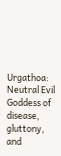Urgathoa: Neutral Evil Goddess of disease, gluttony, and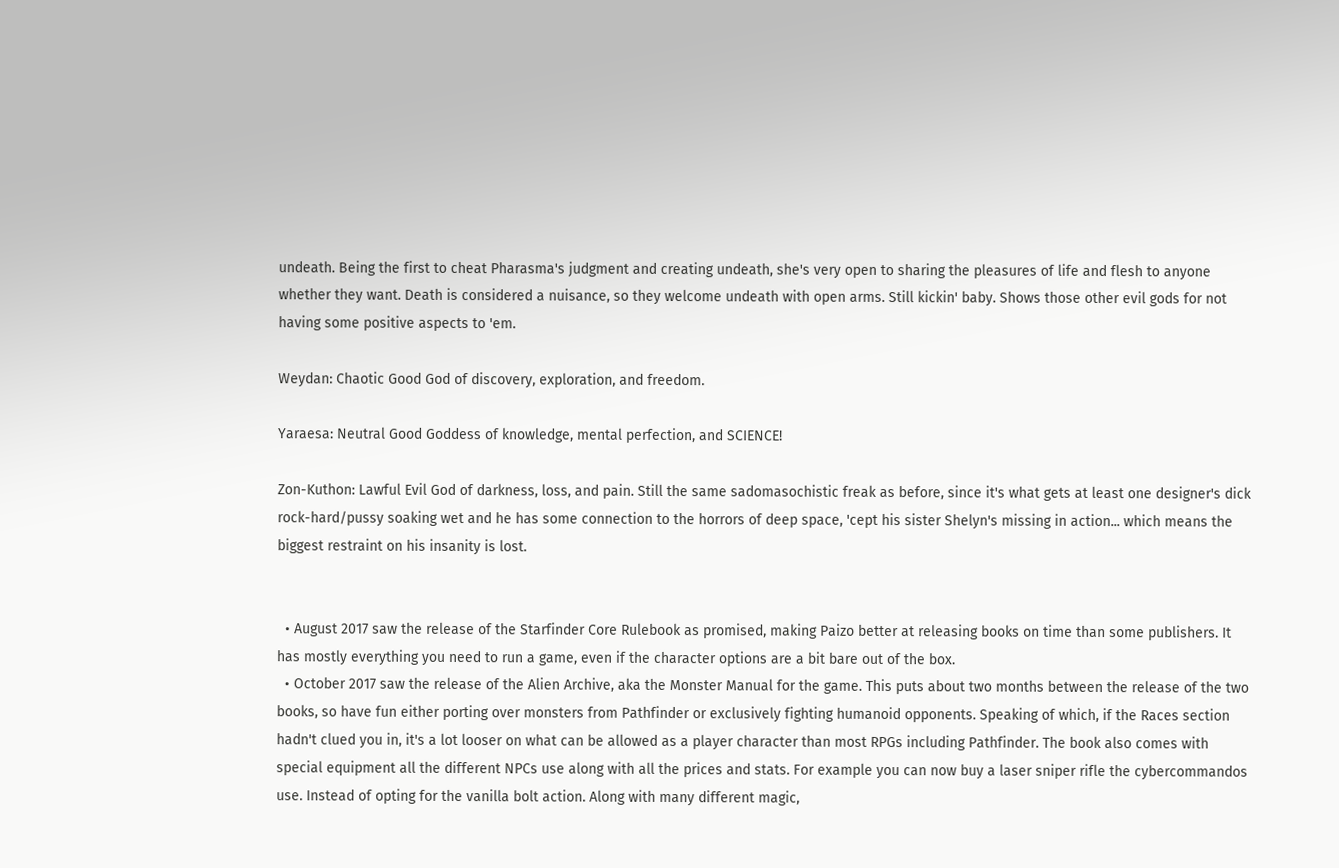undeath. Being the first to cheat Pharasma's judgment and creating undeath, she's very open to sharing the pleasures of life and flesh to anyone whether they want. Death is considered a nuisance, so they welcome undeath with open arms. Still kickin' baby. Shows those other evil gods for not having some positive aspects to 'em.

Weydan: Chaotic Good God of discovery, exploration, and freedom.

Yaraesa: Neutral Good Goddess of knowledge, mental perfection, and SCIENCE!

Zon-Kuthon: Lawful Evil God of darkness, loss, and pain. Still the same sadomasochistic freak as before, since it's what gets at least one designer's dick rock-hard/pussy soaking wet and he has some connection to the horrors of deep space, 'cept his sister Shelyn's missing in action... which means the biggest restraint on his insanity is lost.


  • August 2017 saw the release of the Starfinder Core Rulebook as promised, making Paizo better at releasing books on time than some publishers. It has mostly everything you need to run a game, even if the character options are a bit bare out of the box.
  • October 2017 saw the release of the Alien Archive, aka the Monster Manual for the game. This puts about two months between the release of the two books, so have fun either porting over monsters from Pathfinder or exclusively fighting humanoid opponents. Speaking of which, if the Races section hadn't clued you in, it's a lot looser on what can be allowed as a player character than most RPGs including Pathfinder. The book also comes with special equipment all the different NPCs use along with all the prices and stats. For example you can now buy a laser sniper rifle the cybercommandos use. Instead of opting for the vanilla bolt action. Along with many different magic,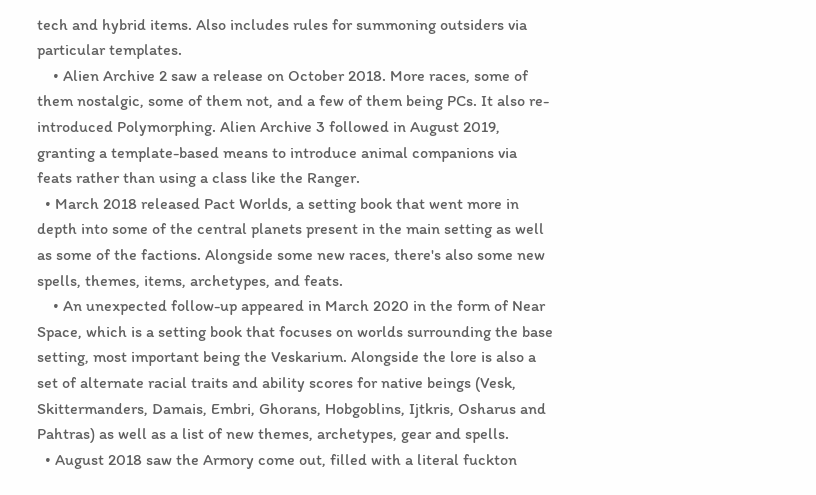tech and hybrid items. Also includes rules for summoning outsiders via particular templates.
    • Alien Archive 2 saw a release on October 2018. More races, some of them nostalgic, some of them not, and a few of them being PCs. It also re-introduced Polymorphing. Alien Archive 3 followed in August 2019, granting a template-based means to introduce animal companions via feats rather than using a class like the Ranger.
  • March 2018 released Pact Worlds, a setting book that went more in depth into some of the central planets present in the main setting as well as some of the factions. Alongside some new races, there's also some new spells, themes, items, archetypes, and feats.
    • An unexpected follow-up appeared in March 2020 in the form of Near Space, which is a setting book that focuses on worlds surrounding the base setting, most important being the Veskarium. Alongside the lore is also a set of alternate racial traits and ability scores for native beings (Vesk, Skittermanders, Damais, Embri, Ghorans, Hobgoblins, Ijtkris, Osharus and Pahtras) as well as a list of new themes, archetypes, gear and spells.
  • August 2018 saw the Armory come out, filled with a literal fuckton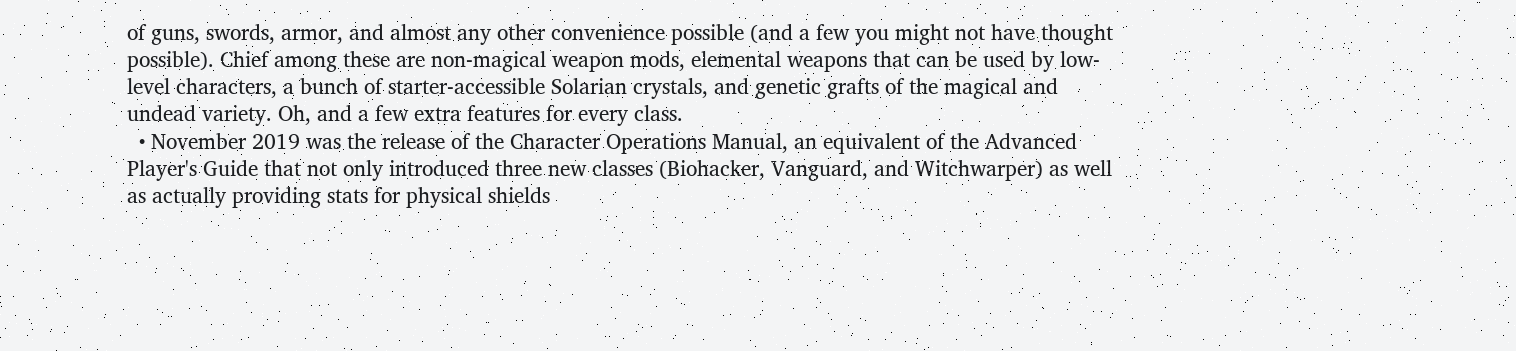of guns, swords, armor, and almost any other convenience possible (and a few you might not have thought possible). Chief among these are non-magical weapon mods, elemental weapons that can be used by low-level characters, a bunch of starter-accessible Solarian crystals, and genetic grafts of the magical and undead variety. Oh, and a few extra features for every class.
  • November 2019 was the release of the Character Operations Manual, an equivalent of the Advanced Player's Guide that not only introduced three new classes (Biohacker, Vanguard, and Witchwarper) as well as actually providing stats for physical shields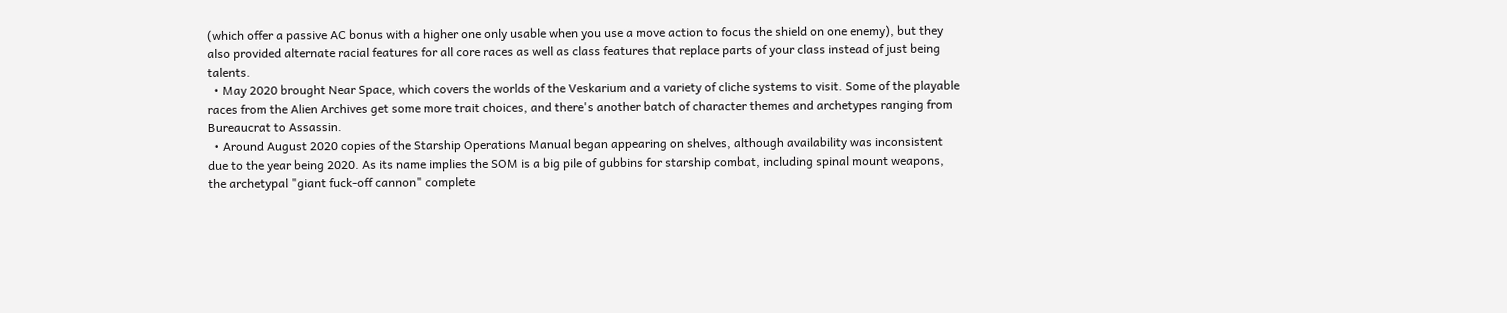(which offer a passive AC bonus with a higher one only usable when you use a move action to focus the shield on one enemy), but they also provided alternate racial features for all core races as well as class features that replace parts of your class instead of just being talents.
  • May 2020 brought Near Space, which covers the worlds of the Veskarium and a variety of cliche systems to visit. Some of the playable races from the Alien Archives get some more trait choices, and there's another batch of character themes and archetypes ranging from Bureaucrat to Assassin.
  • Around August 2020 copies of the Starship Operations Manual began appearing on shelves, although availability was inconsistent due to the year being 2020. As its name implies the SOM is a big pile of gubbins for starship combat, including spinal mount weapons, the archetypal "giant fuck-off cannon" complete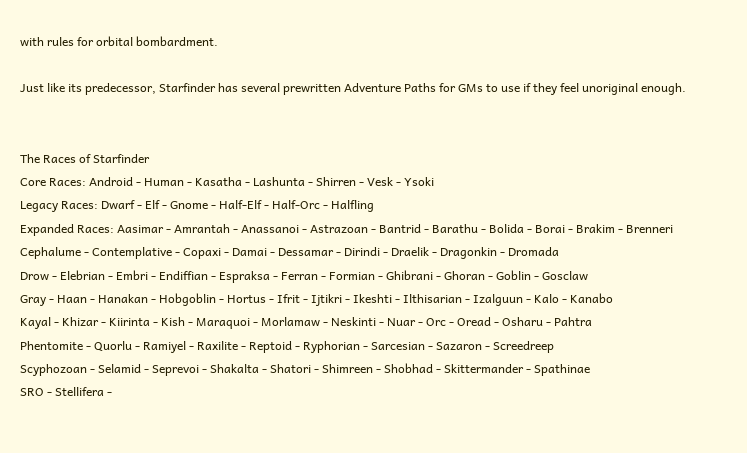with rules for orbital bombardment.

Just like its predecessor, Starfinder has several prewritten Adventure Paths for GMs to use if they feel unoriginal enough.


The Races of Starfinder
Core Races: Android - Human - Kasatha - Lashunta - Shirren - Vesk - Ysoki
Legacy Races: Dwarf - Elf - Gnome - Half-Elf - Half-Orc - Halfling
Expanded Races: Aasimar - Amrantah - Anassanoi - Astrazoan - Bantrid - Barathu - Bolida - Borai - Brakim - Brenneri
Cephalume - Contemplative - Copaxi - Damai - Dessamar - Dirindi - Draelik - Dragonkin - Dromada
Drow - Elebrian - Embri - Endiffian - Espraksa - Ferran - Formian - Ghibrani - Ghoran - Goblin - Gosclaw
Gray - Haan - Hanakan - Hobgoblin - Hortus - Ifrit - Ijtikri - Ikeshti - Ilthisarian - Izalguun - Kalo - Kanabo
Kayal - Khizar - Kiirinta - Kish - Maraquoi - Morlamaw - Neskinti - Nuar - Orc - Oread - Osharu - Pahtra
Phentomite - Quorlu - Ramiyel - Raxilite - Reptoid - Ryphorian - Sarcesian - Sazaron - Screedreep
Scyphozoan - Selamid - Seprevoi - Shakalta - Shatori - Shimreen - Shobhad - Skittermander - Spathinae
SRO - Stellifera -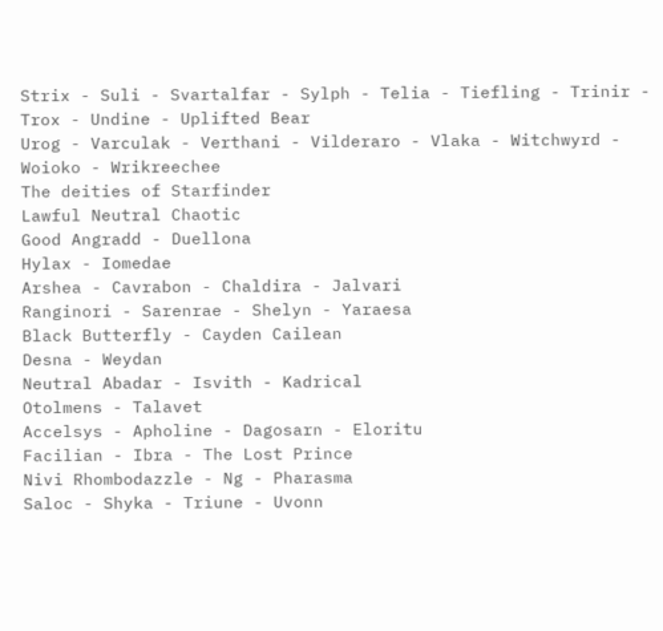Strix - Suli - Svartalfar - Sylph - Telia - Tiefling - Trinir - Trox - Undine - Uplifted Bear
Urog - Varculak - Verthani - Vilderaro - Vlaka - Witchwyrd - Woioko - Wrikreechee
The deities of Starfinder
Lawful Neutral Chaotic
Good Angradd - Duellona
Hylax - Iomedae
Arshea - Cavrabon - Chaldira - Jalvari
Ranginori - Sarenrae - Shelyn - Yaraesa
Black Butterfly - Cayden Cailean
Desna - Weydan
Neutral Abadar - Isvith - Kadrical
Otolmens - Talavet
Accelsys - Apholine - Dagosarn - Eloritu
Facilian - Ibra - The Lost Prince
Nivi Rhombodazzle - Ng - Pharasma
Saloc - Shyka - Triune - Uvonn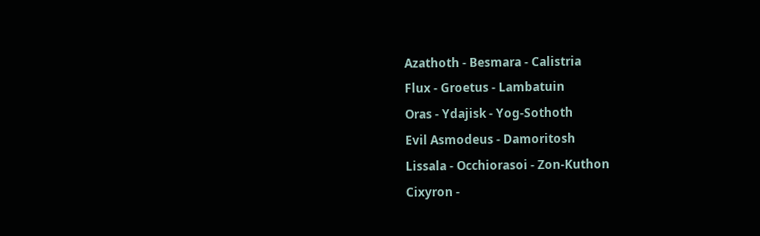Azathoth - Besmara - Calistria
Flux - Groetus - Lambatuin
Oras - Ydajisk - Yog-Sothoth
Evil Asmodeus - Damoritosh
Lissala - Occhiorasoi - Zon-Kuthon
Cixyron -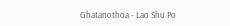Ghatanothoa - Lao Shu Po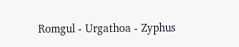Romgul - Urgathoa - Zyphus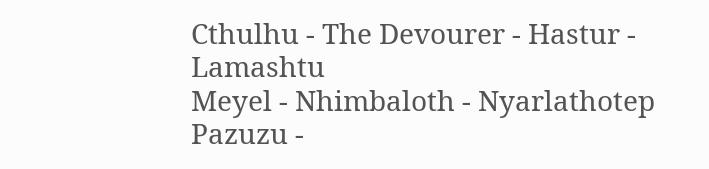Cthulhu - The Devourer - Hastur - Lamashtu
Meyel - Nhimbaloth - Nyarlathotep
Pazuzu -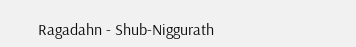Ragadahn - Shub-Niggurath